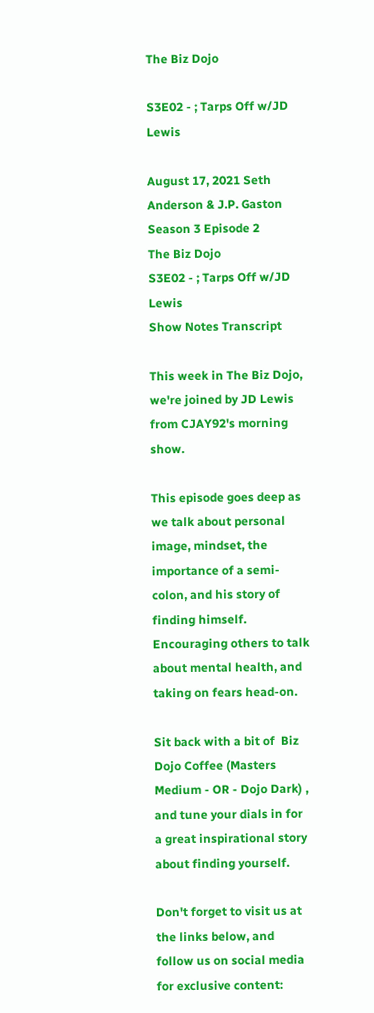The Biz Dojo

S3E02 - ; Tarps Off w/JD Lewis

August 17, 2021 Seth Anderson & J.P. Gaston Season 3 Episode 2
The Biz Dojo
S3E02 - ; Tarps Off w/JD Lewis
Show Notes Transcript

This week in The Biz Dojo, we're joined by JD Lewis from CJAY92's morning show.

This episode goes deep as we talk about personal image, mindset, the importance of a semi-colon, and his story of finding himself. Encouraging others to talk about mental health, and taking on fears head-on.

Sit back with a bit of  Biz Dojo Coffee (Masters Medium - OR - Dojo Dark) , and tune your dials in for a great inspirational story about finding yourself.

Don't forget to visit us at the links below, and follow us on social media for exclusive content: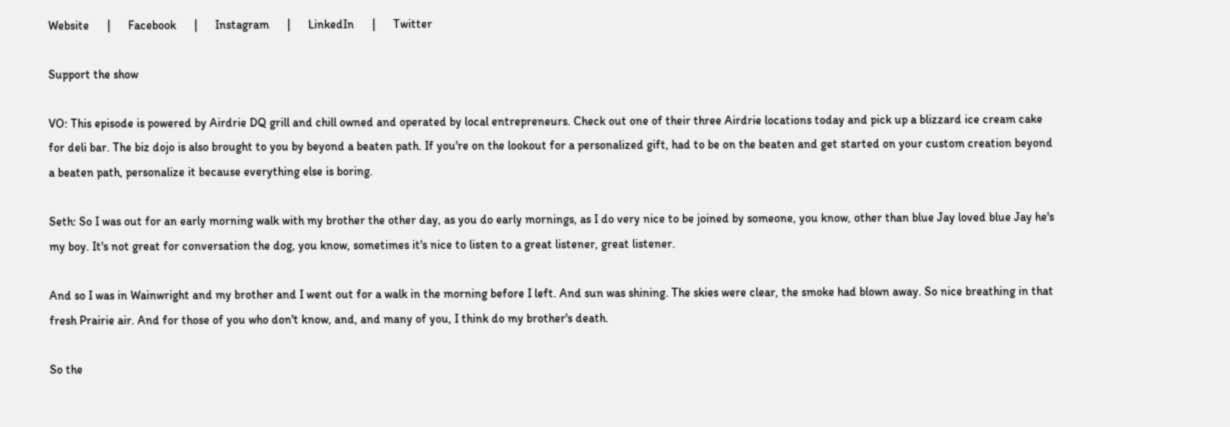Website      |      Facebook      |      Instagram      |      LinkedIn      |      Twitter

Support the show

VO: This episode is powered by Airdrie DQ grill and chill owned and operated by local entrepreneurs. Check out one of their three Airdrie locations today and pick up a blizzard ice cream cake for deli bar. The biz dojo is also brought to you by beyond a beaten path. If you're on the lookout for a personalized gift, had to be on the beaten and get started on your custom creation beyond a beaten path, personalize it because everything else is boring.

Seth: So I was out for an early morning walk with my brother the other day, as you do early mornings, as I do very nice to be joined by someone, you know, other than blue Jay loved blue Jay he's my boy. It's not great for conversation the dog, you know, sometimes it's nice to listen to a great listener, great listener.

And so I was in Wainwright and my brother and I went out for a walk in the morning before I left. And sun was shining. The skies were clear, the smoke had blown away. So nice breathing in that fresh Prairie air. And for those of you who don't know, and, and many of you, I think do my brother's death.

So the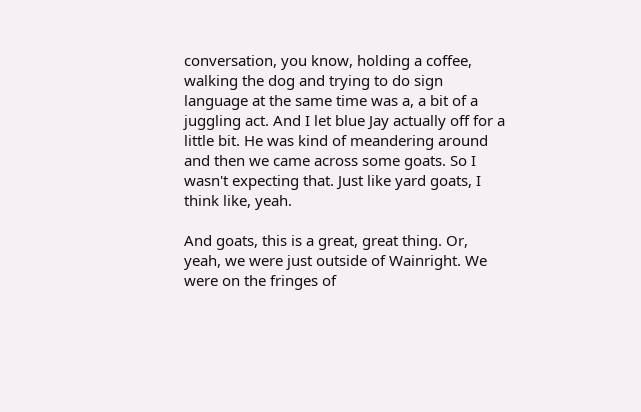conversation, you know, holding a coffee, walking the dog and trying to do sign language at the same time was a, a bit of a juggling act. And I let blue Jay actually off for a little bit. He was kind of meandering around and then we came across some goats. So I wasn't expecting that. Just like yard goats, I think like, yeah.

And goats, this is a great, great thing. Or, yeah, we were just outside of Wainright. We were on the fringes of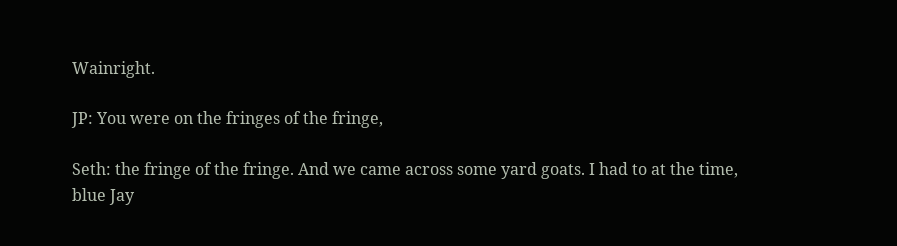Wainright.

JP: You were on the fringes of the fringe,

Seth: the fringe of the fringe. And we came across some yard goats. I had to at the time, blue Jay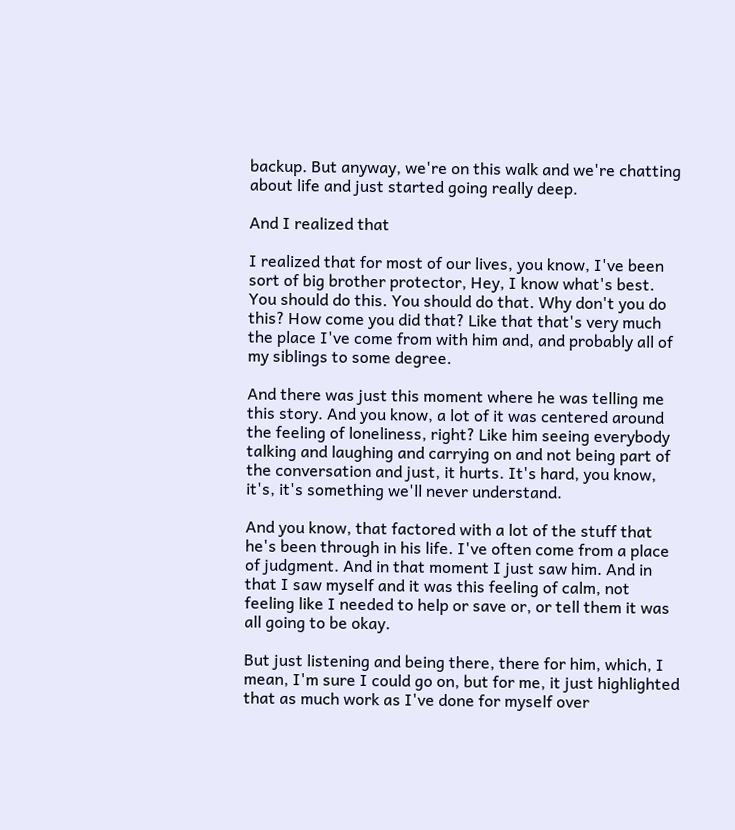backup. But anyway, we're on this walk and we're chatting about life and just started going really deep.

And I realized that

I realized that for most of our lives, you know, I've been sort of big brother protector, Hey, I know what's best. You should do this. You should do that. Why don't you do this? How come you did that? Like that that's very much the place I've come from with him and, and probably all of my siblings to some degree.

And there was just this moment where he was telling me this story. And you know, a lot of it was centered around the feeling of loneliness, right? Like him seeing everybody talking and laughing and carrying on and not being part of the conversation and just, it hurts. It's hard, you know, it's, it's something we'll never understand.

And you know, that factored with a lot of the stuff that he's been through in his life. I've often come from a place of judgment. And in that moment I just saw him. And in that I saw myself and it was this feeling of calm, not feeling like I needed to help or save or, or tell them it was all going to be okay.

But just listening and being there, there for him, which, I mean, I'm sure I could go on, but for me, it just highlighted that as much work as I've done for myself over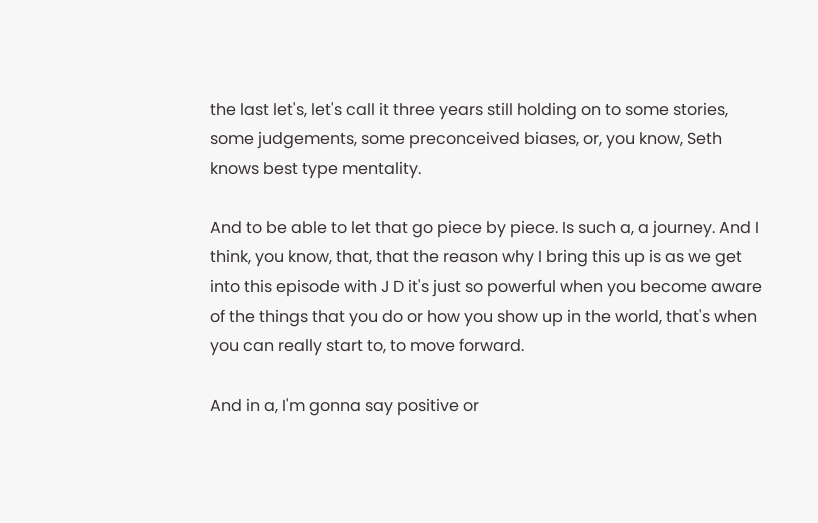the last let's, let's call it three years still holding on to some stories, some judgements, some preconceived biases, or, you know, Seth knows best type mentality.

And to be able to let that go piece by piece. Is such a, a journey. And I think, you know, that, that the reason why I bring this up is as we get into this episode with J D it's just so powerful when you become aware of the things that you do or how you show up in the world, that's when you can really start to, to move forward.

And in a, I'm gonna say positive or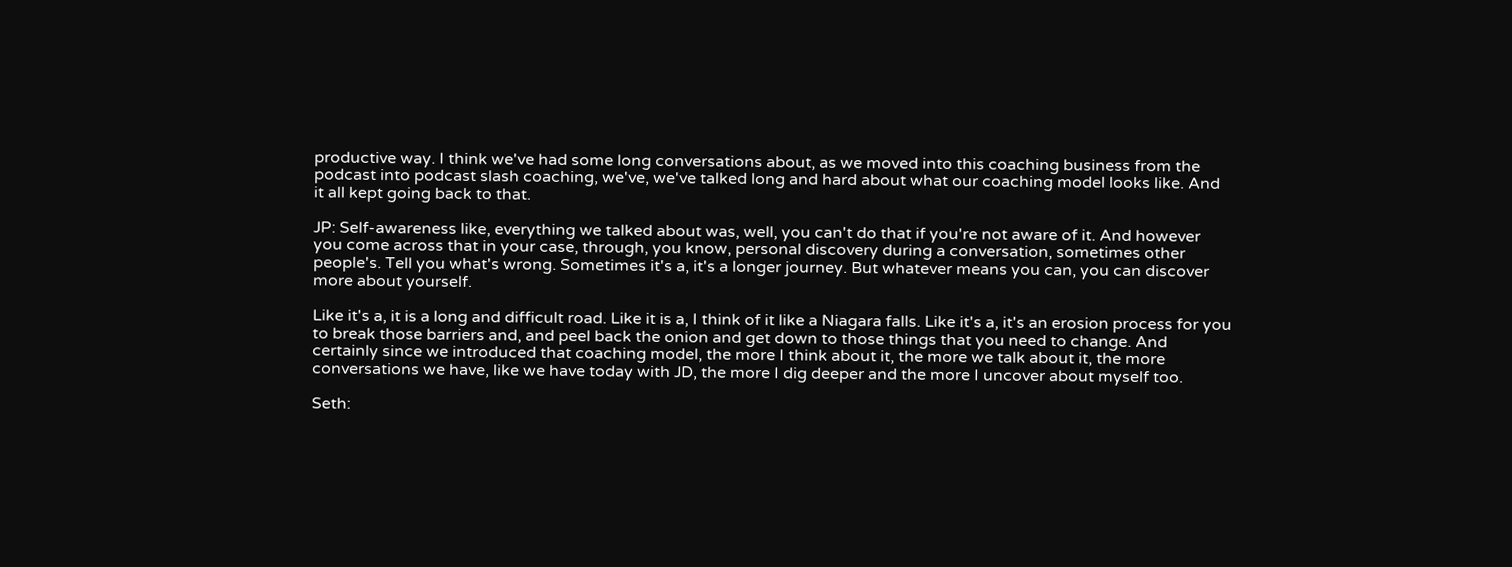productive way. I think we've had some long conversations about, as we moved into this coaching business from the podcast into podcast slash coaching, we've, we've talked long and hard about what our coaching model looks like. And it all kept going back to that.

JP: Self-awareness like, everything we talked about was, well, you can't do that if you're not aware of it. And however you come across that in your case, through, you know, personal discovery during a conversation, sometimes other people's. Tell you what's wrong. Sometimes it's a, it's a longer journey. But whatever means you can, you can discover more about yourself.

Like it's a, it is a long and difficult road. Like it is a, I think of it like a Niagara falls. Like it's a, it's an erosion process for you to break those barriers and, and peel back the onion and get down to those things that you need to change. And certainly since we introduced that coaching model, the more I think about it, the more we talk about it, the more conversations we have, like we have today with JD, the more I dig deeper and the more I uncover about myself too.

Seth: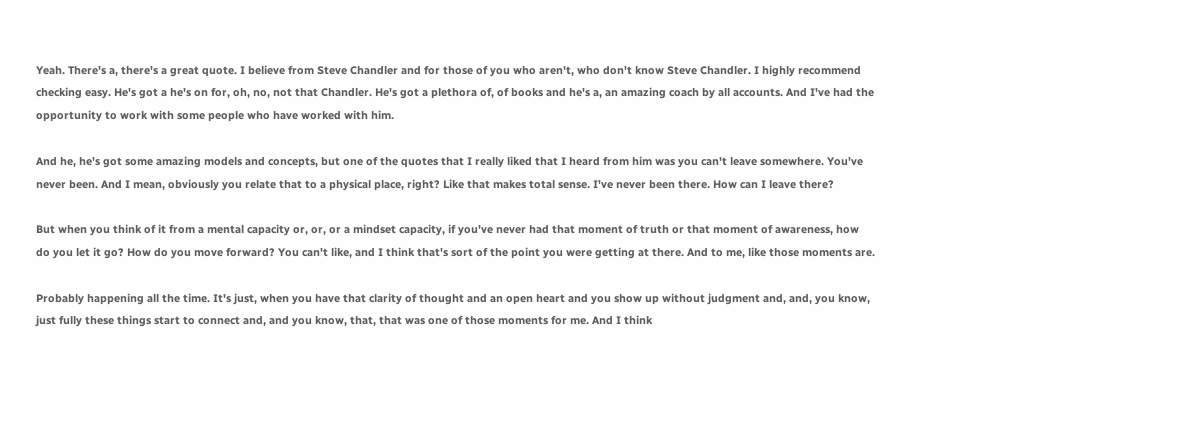Yeah. There's a, there's a great quote. I believe from Steve Chandler and for those of you who aren't, who don't know Steve Chandler. I highly recommend checking easy. He's got a he's on for, oh, no, not that Chandler. He's got a plethora of, of books and he's a, an amazing coach by all accounts. And I've had the opportunity to work with some people who have worked with him.

And he, he's got some amazing models and concepts, but one of the quotes that I really liked that I heard from him was you can't leave somewhere. You've never been. And I mean, obviously you relate that to a physical place, right? Like that makes total sense. I've never been there. How can I leave there?

But when you think of it from a mental capacity or, or, or a mindset capacity, if you've never had that moment of truth or that moment of awareness, how do you let it go? How do you move forward? You can't like, and I think that's sort of the point you were getting at there. And to me, like those moments are.

Probably happening all the time. It's just, when you have that clarity of thought and an open heart and you show up without judgment and, and, you know, just fully these things start to connect and, and you know, that, that was one of those moments for me. And I think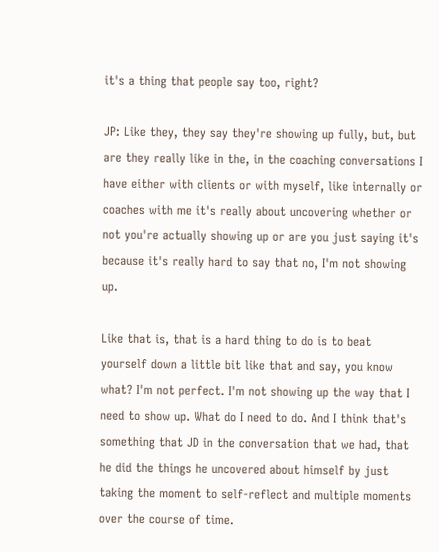it's a thing that people say too, right?

JP: Like they, they say they're showing up fully, but, but are they really like in the, in the coaching conversations I have either with clients or with myself, like internally or coaches with me it's really about uncovering whether or not you're actually showing up or are you just saying it's because it's really hard to say that no, I'm not showing up.

Like that is, that is a hard thing to do is to beat yourself down a little bit like that and say, you know what? I'm not perfect. I'm not showing up the way that I need to show up. What do I need to do. And I think that's something that JD in the conversation that we had, that he did the things he uncovered about himself by just taking the moment to self-reflect and multiple moments over the course of time.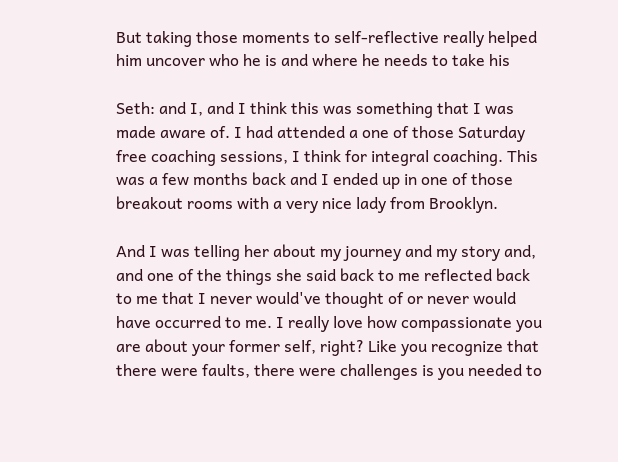But taking those moments to self-reflective really helped him uncover who he is and where he needs to take his

Seth: and I, and I think this was something that I was made aware of. I had attended a one of those Saturday free coaching sessions, I think for integral coaching. This was a few months back and I ended up in one of those breakout rooms with a very nice lady from Brooklyn.

And I was telling her about my journey and my story and, and one of the things she said back to me reflected back to me that I never would've thought of or never would have occurred to me. I really love how compassionate you are about your former self, right? Like you recognize that there were faults, there were challenges is you needed to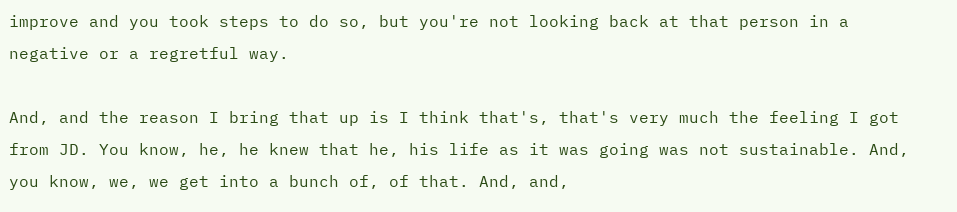improve and you took steps to do so, but you're not looking back at that person in a negative or a regretful way.

And, and the reason I bring that up is I think that's, that's very much the feeling I got from JD. You know, he, he knew that he, his life as it was going was not sustainable. And, you know, we, we get into a bunch of, of that. And, and,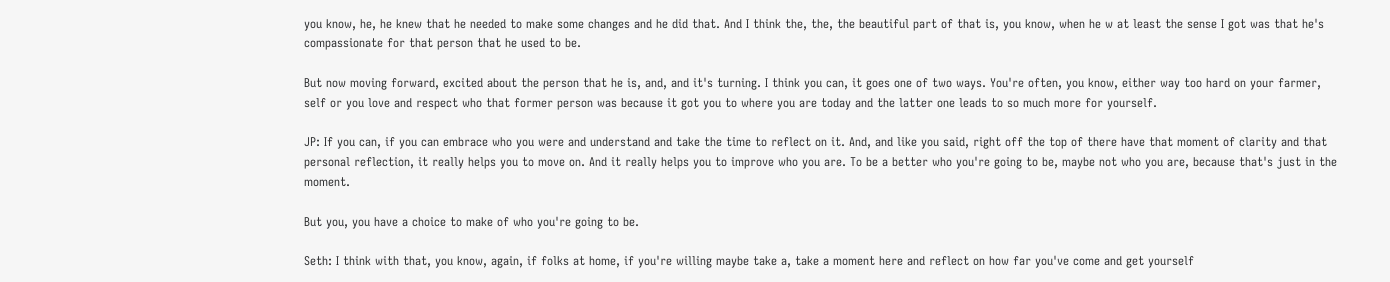you know, he, he knew that he needed to make some changes and he did that. And I think the, the, the beautiful part of that is, you know, when he w at least the sense I got was that he's compassionate for that person that he used to be.

But now moving forward, excited about the person that he is, and, and it's turning. I think you can, it goes one of two ways. You're often, you know, either way too hard on your farmer, self or you love and respect who that former person was because it got you to where you are today and the latter one leads to so much more for yourself.

JP: If you can, if you can embrace who you were and understand and take the time to reflect on it. And, and like you said, right off the top of there have that moment of clarity and that personal reflection, it really helps you to move on. And it really helps you to improve who you are. To be a better who you're going to be, maybe not who you are, because that's just in the moment.

But you, you have a choice to make of who you're going to be.

Seth: I think with that, you know, again, if folks at home, if you're willing maybe take a, take a moment here and reflect on how far you've come and get yourself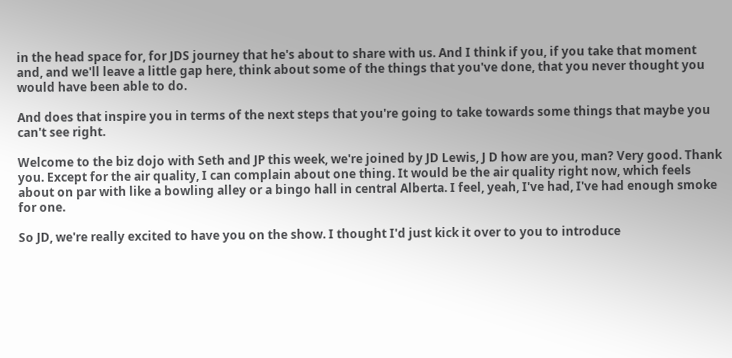in the head space for, for JDS journey that he's about to share with us. And I think if you, if you take that moment and, and we'll leave a little gap here, think about some of the things that you've done, that you never thought you would have been able to do.

And does that inspire you in terms of the next steps that you're going to take towards some things that maybe you can't see right.

Welcome to the biz dojo with Seth and JP this week, we're joined by JD Lewis, J D how are you, man? Very good. Thank you. Except for the air quality, I can complain about one thing. It would be the air quality right now, which feels about on par with like a bowling alley or a bingo hall in central Alberta. I feel, yeah, I've had, I've had enough smoke for one.

So JD, we're really excited to have you on the show. I thought I'd just kick it over to you to introduce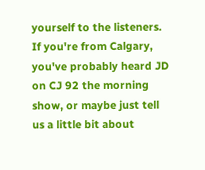yourself to the listeners. If you're from Calgary, you've probably heard JD on CJ 92 the morning show, or maybe just tell us a little bit about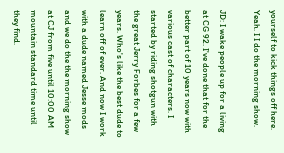yourself to kick things off here. Yeah. I I do the morning show.

JD: I wake people up for a living at CG 92. I've done that for the better part of 10 years now with various cast of characters. I started by riding shotgun with the great Jerry Forbes for a few years. Who's like the best dude to learn off of ever. And now I work with a dude named Jesse mods and we do the the morning show at CJ from five until 10:00 AM mountain standard time until they find.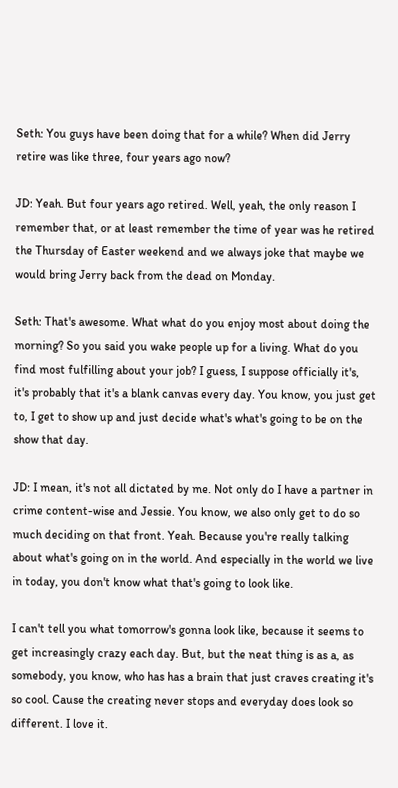Seth: You guys have been doing that for a while? When did Jerry retire was like three, four years ago now?

JD: Yeah. But four years ago retired. Well, yeah, the only reason I remember that, or at least remember the time of year was he retired the Thursday of Easter weekend and we always joke that maybe we would bring Jerry back from the dead on Monday.

Seth: That's awesome. What what do you enjoy most about doing the morning? So you said you wake people up for a living. What do you find most fulfilling about your job? I guess, I suppose officially it's, it's probably that it's a blank canvas every day. You know, you just get to, I get to show up and just decide what's what's going to be on the show that day.

JD: I mean, it's not all dictated by me. Not only do I have a partner in crime content-wise and Jessie. You know, we also only get to do so much deciding on that front. Yeah. Because you're really talking about what's going on in the world. And especially in the world we live in today, you don't know what that's going to look like.

I can't tell you what tomorrow's gonna look like, because it seems to get increasingly crazy each day. But, but the neat thing is as a, as somebody, you know, who has has a brain that just craves creating it's so cool. Cause the creating never stops and everyday does look so different. I love it.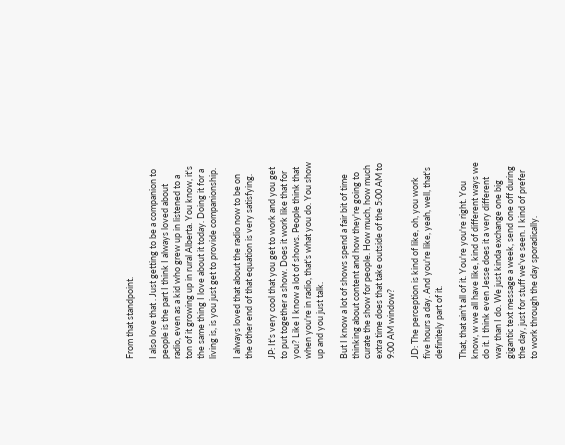From that standpoint.

I also love that . Just getting to be a companion to people is the part I think I always loved about radio, even as a kid who grew up in listened to a ton of it growing up in rural Alberta. You know, it's the same thing I love about it today. Doing it for a living is, is you just get to provide companionship.

I always loved that about the radio now to be on the other end of that equation is very satisfying.

JP: It's very cool that you get to work and you get to put together a show. Does it work like that for you? Like I know a lot of shows. People think that when you're in radio, that's what you do. You show up and you just talk.

But I know a lot of shows spend a fair bit of time thinking about content and how they're going to curate the show for people. How much, how much extra time does that take outside of the 5:00 AM to 9:00 AM window?

JD: The perception is kind of like, oh, you work five hours a day. And you're like, yeah, well, that's definitely part of it.

That, that ain't all of it. You're you're right. You know, w we all have like, kind of different ways we do it. I think even Jesse does it a very different way than I do. We just kinda exchange one big gigantic text message a week, send one off during the day, just for stuff we've seen. I kind of prefer to work through the day sporadically.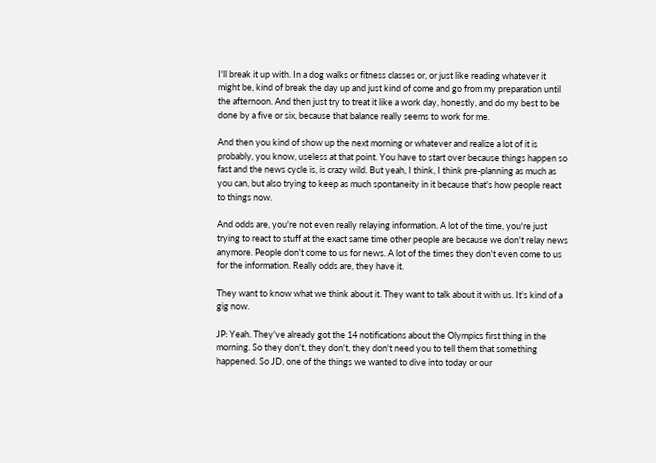I'll break it up with. In a dog walks or fitness classes or, or just like reading whatever it might be, kind of break the day up and just kind of come and go from my preparation until the afternoon. And then just try to treat it like a work day, honestly, and do my best to be done by a five or six, because that balance really seems to work for me.

And then you kind of show up the next morning or whatever and realize a lot of it is probably, you know, useless at that point. You have to start over because things happen so fast and the news cycle is, is crazy wild. But yeah, I think, I think pre-planning as much as you can, but also trying to keep as much spontaneity in it because that's how people react to things now.

And odds are, you're not even really relaying information. A lot of the time, you're just trying to react to stuff at the exact same time other people are because we don't relay news anymore. People don't come to us for news. A lot of the times they don't even come to us for the information. Really odds are, they have it.

They want to know what we think about it. They want to talk about it with us. It's kind of a gig now.

JP: Yeah. They've already got the 14 notifications about the Olympics first thing in the morning. So they don't, they don't, they don't need you to tell them that something happened. So JD, one of the things we wanted to dive into today or our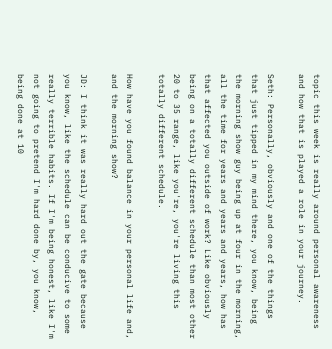topic this week is really around personal awareness and how that is played a role in your journey.

Seth: Personally, obviously and one of the things that just tipped in my mind there, you know, being the morning show guy being up at four in the morning, all the time for years and years and years, how has that affected you outside of work? Like obviously being on a totally different schedule than most other 20 to 35 range, like you're, you're living this totally different schedule.

How have you found balance in your personal life and, and the morning show?

JD: I think it was really hard out the gate because you know, like the schedule can be conducive to some really terrible habits. If I'm being honest, like I'm not going to pretend I'm hard done by, you know, being done at 10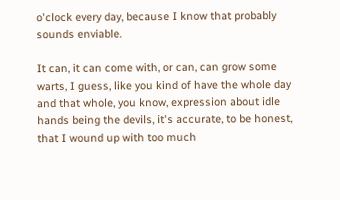o'clock every day, because I know that probably sounds enviable.

It can, it can come with, or can, can grow some warts, I guess, like you kind of have the whole day and that whole, you know, expression about idle hands being the devils, it's accurate, to be honest, that I wound up with too much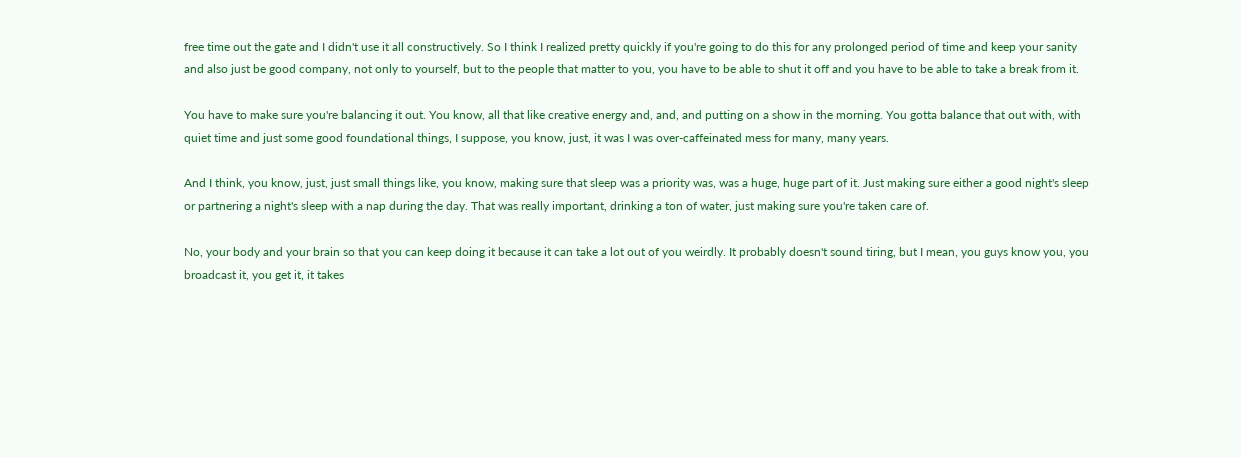free time out the gate and I didn't use it all constructively. So I think I realized pretty quickly if you're going to do this for any prolonged period of time and keep your sanity and also just be good company, not only to yourself, but to the people that matter to you, you have to be able to shut it off and you have to be able to take a break from it.

You have to make sure you're balancing it out. You know, all that like creative energy and, and, and putting on a show in the morning. You gotta balance that out with, with quiet time and just some good foundational things, I suppose, you know, just, it was I was over-caffeinated mess for many, many years.

And I think, you know, just, just small things like, you know, making sure that sleep was a priority was, was a huge, huge part of it. Just making sure either a good night's sleep or partnering a night's sleep with a nap during the day. That was really important, drinking a ton of water, just making sure you're taken care of.

No, your body and your brain so that you can keep doing it because it can take a lot out of you weirdly. It probably doesn't sound tiring, but I mean, you guys know you, you broadcast it, you get it, it takes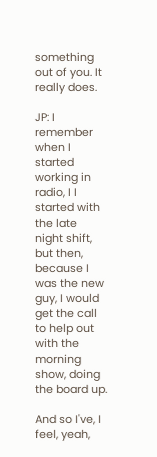something out of you. It really does.

JP: I remember when I started working in radio, I I started with the late night shift, but then, because I was the new guy, I would get the call to help out with the morning show, doing the board up.

And so I've, I feel, yeah,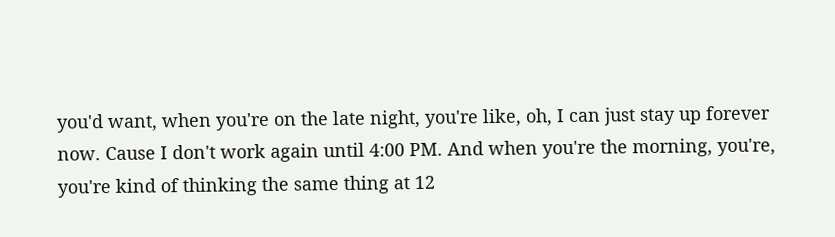you'd want, when you're on the late night, you're like, oh, I can just stay up forever now. Cause I don't work again until 4:00 PM. And when you're the morning, you're, you're kind of thinking the same thing at 12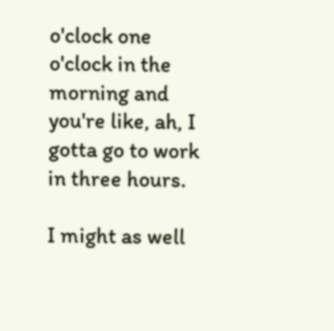o'clock one o'clock in the morning and you're like, ah, I gotta go to work in three hours.

I might as well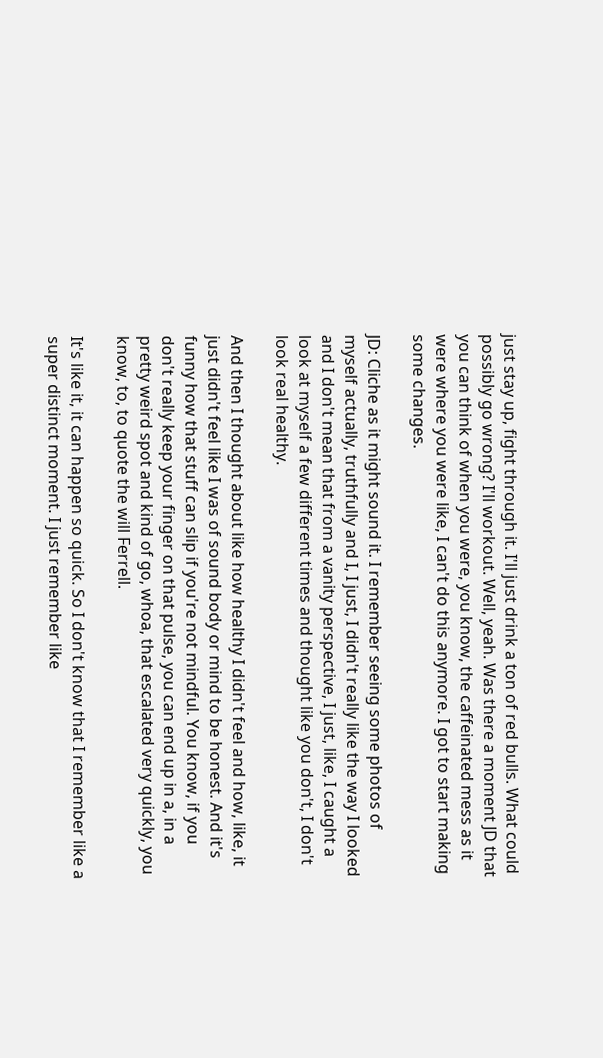just stay up, fight through it. I'll just drink a ton of red bulls. What could possibly go wrong? I'll workout. Well, yeah. Was there a moment JD that you can think of when you were, you know, the caffeinated mess as it were where you were like, I can't do this anymore. I got to start making some changes.

JD: Cliche as it might sound it. I remember seeing some photos of myself actually, truthfully and I, I just, I didn't really like the way I looked and I don't mean that from a vanity perspective, I just, like, I caught a look at myself a few different times and thought like you don't, I don't look real healthy.

And then I thought about like how healthy I didn't feel and how, like, it just didn't feel like I was of sound body or mind to be honest. And it's funny how that stuff can slip if you're not mindful. You know, if you don't really keep your finger on that pulse, you can end up in a, in a pretty weird spot and kind of go, whoa, that escalated very quickly, you know, to, to quote the will Ferrell.

It's like it, it can happen so quick. So I don't know that I remember like a super distinct moment. I just remember like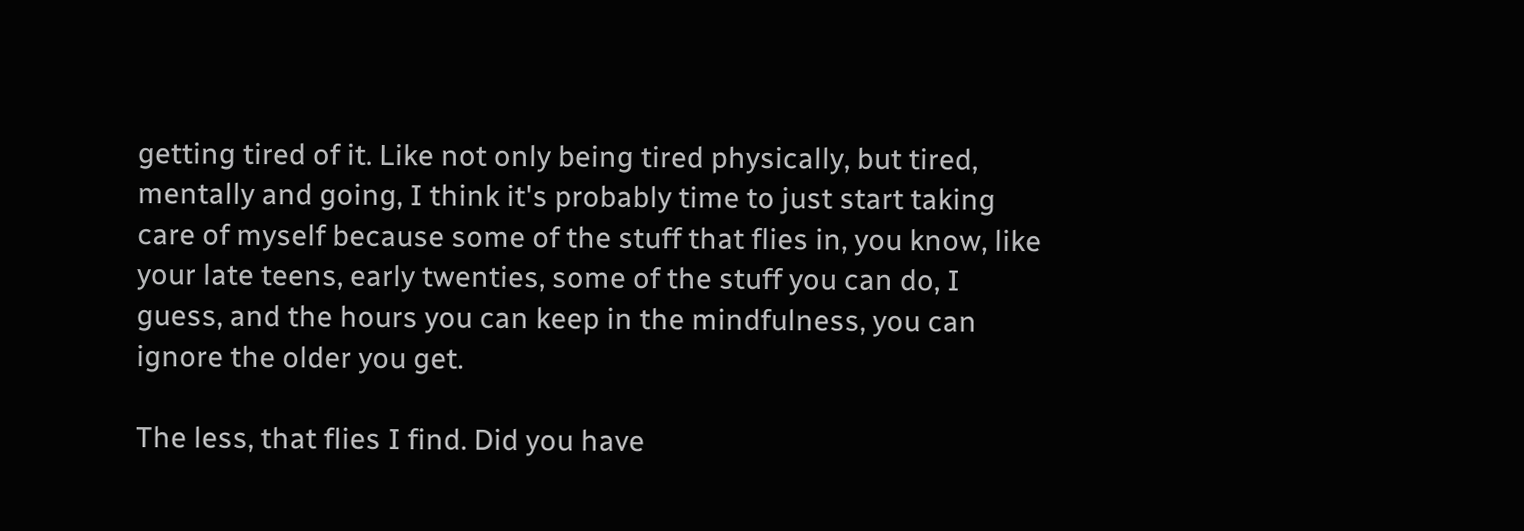getting tired of it. Like not only being tired physically, but tired, mentally and going, I think it's probably time to just start taking care of myself because some of the stuff that flies in, you know, like your late teens, early twenties, some of the stuff you can do, I guess, and the hours you can keep in the mindfulness, you can ignore the older you get.

The less, that flies I find. Did you have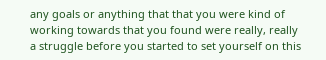any goals or anything that that you were kind of working towards that you found were really, really a struggle before you started to set yourself on this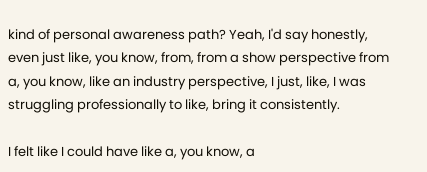kind of personal awareness path? Yeah, I'd say honestly, even just like, you know, from, from a show perspective from a, you know, like an industry perspective, I just, like, I was struggling professionally to like, bring it consistently.

I felt like I could have like a, you know, a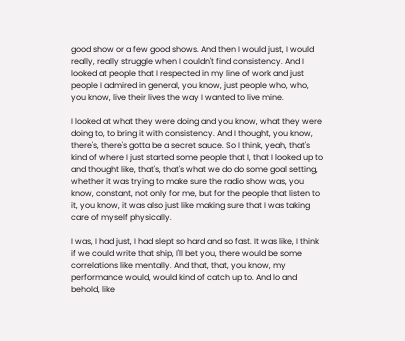good show or a few good shows. And then I would just, I would really, really struggle when I couldn't find consistency. And I looked at people that I respected in my line of work and just people I admired in general, you know, just people who, who, you know, live their lives the way I wanted to live mine.

I looked at what they were doing and you know, what they were doing to, to bring it with consistency. And I thought, you know, there's, there's gotta be a secret sauce. So I think, yeah, that's kind of where I just started some people that I, that I looked up to and thought like, that's, that's what we do do some goal setting, whether it was trying to make sure the radio show was, you know, constant, not only for me, but for the people that listen to it, you know, it was also just like making sure that I was taking care of myself physically.

I was, I had just, I had slept so hard and so fast. It was like, I think if we could write that ship, I'll bet you, there would be some correlations like mentally. And that, that, you know, my performance would, would kind of catch up to. And lo and behold, like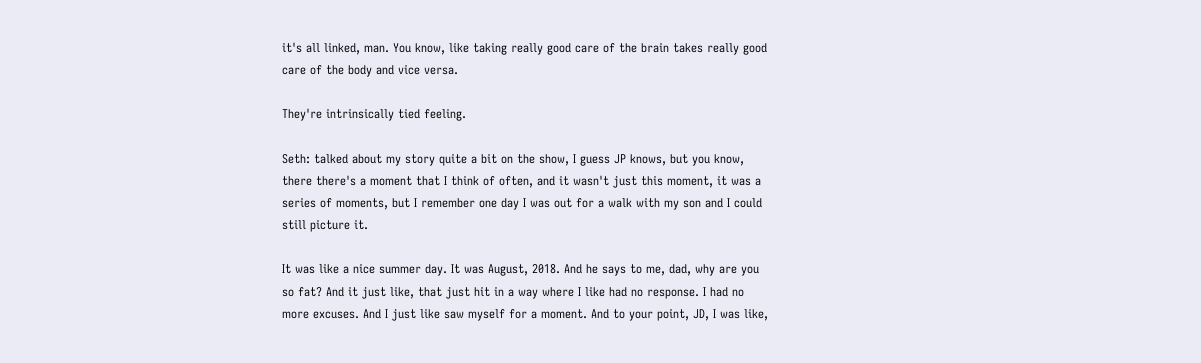it's all linked, man. You know, like taking really good care of the brain takes really good care of the body and vice versa.

They're intrinsically tied feeling.

Seth: talked about my story quite a bit on the show, I guess JP knows, but you know, there there's a moment that I think of often, and it wasn't just this moment, it was a series of moments, but I remember one day I was out for a walk with my son and I could still picture it.

It was like a nice summer day. It was August, 2018. And he says to me, dad, why are you so fat? And it just like, that just hit in a way where I like had no response. I had no more excuses. And I just like saw myself for a moment. And to your point, JD, I was like,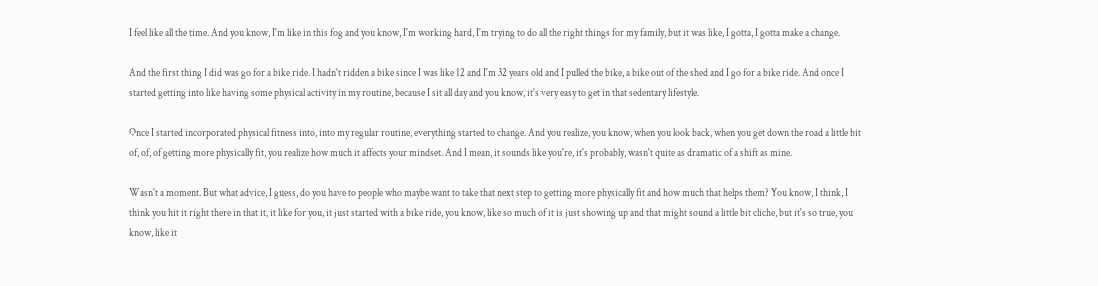I feel like all the time. And you know, I'm like in this fog and you know, I'm working hard, I'm trying to do all the right things for my family, but it was like, I gotta, I gotta make a change.

And the first thing I did was go for a bike ride. I hadn't ridden a bike since I was like 12 and I'm 32 years old and I pulled the bike, a bike out of the shed and I go for a bike ride. And once I started getting into like having some physical activity in my routine, because I sit all day and you know, it's very easy to get in that sedentary lifestyle.

Once I started incorporated physical fitness into, into my regular routine, everything started to change. And you realize, you know, when you look back, when you get down the road a little bit of, of, of getting more physically fit, you realize how much it affects your mindset. And I mean, it sounds like you're, it's probably, wasn't quite as dramatic of a shift as mine.

Wasn't a moment. But what advice, I guess, do you have to people who maybe want to take that next step to getting more physically fit and how much that helps them? You know, I think, I think you hit it right there in that it, it like for you, it just started with a bike ride, you know, like so much of it is just showing up and that might sound a little bit cliche, but it's so true, you know, like it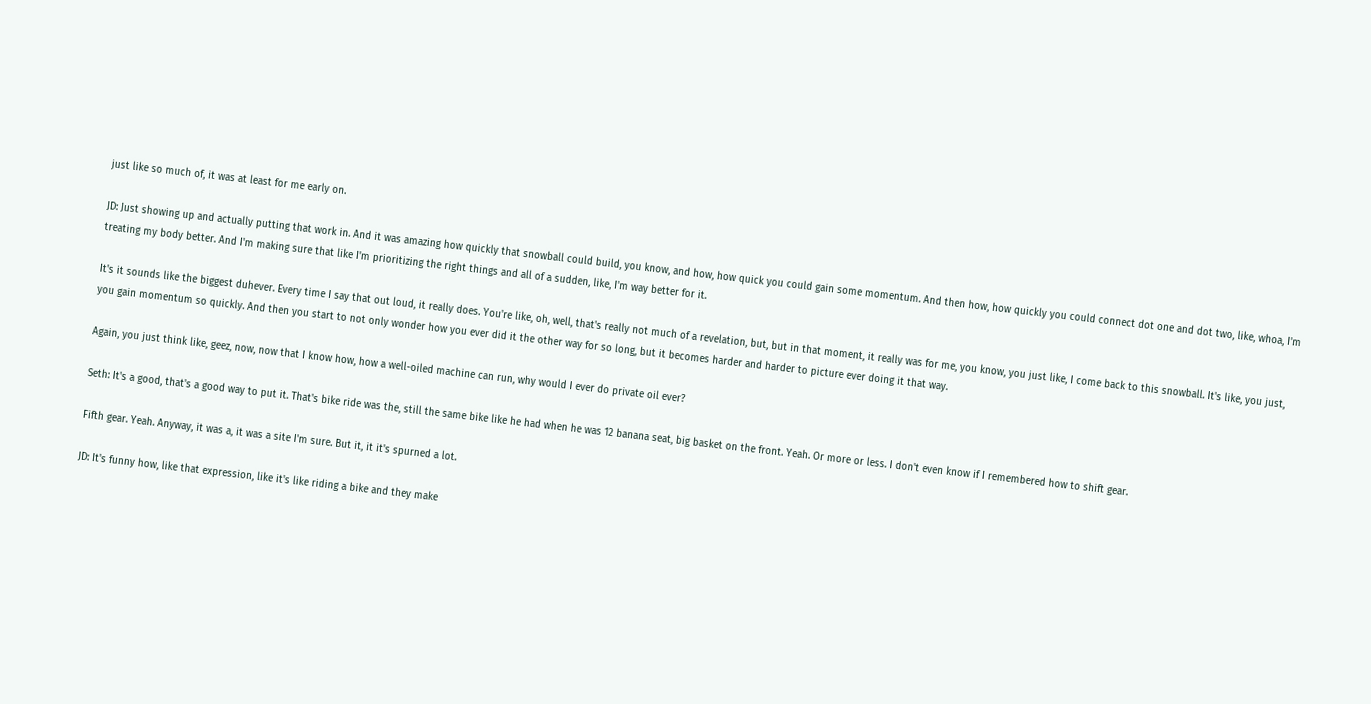just like so much of, it was at least for me early on.

JD: Just showing up and actually putting that work in. And it was amazing how quickly that snowball could build, you know, and how, how quick you could gain some momentum. And then how, how quickly you could connect dot one and dot two, like, whoa, I'm treating my body better. And I'm making sure that like I'm prioritizing the right things and all of a sudden, like, I'm way better for it.

It's it sounds like the biggest duhever. Every time I say that out loud, it really does. You're like, oh, well, that's really not much of a revelation, but, but in that moment, it really was for me, you know, you just like, I come back to this snowball. It's like, you just, you gain momentum so quickly. And then you start to not only wonder how you ever did it the other way for so long, but it becomes harder and harder to picture ever doing it that way.

Again, you just think like, geez, now, now that I know how, how a well-oiled machine can run, why would I ever do private oil ever?

Seth: It's a good, that's a good way to put it. That's bike ride was the, still the same bike like he had when he was 12 banana seat, big basket on the front. Yeah. Or more or less. I don't even know if I remembered how to shift gear.

Fifth gear. Yeah. Anyway, it was a, it was a site I'm sure. But it, it it's spurned a lot.

JD: It's funny how, like that expression, like it's like riding a bike and they make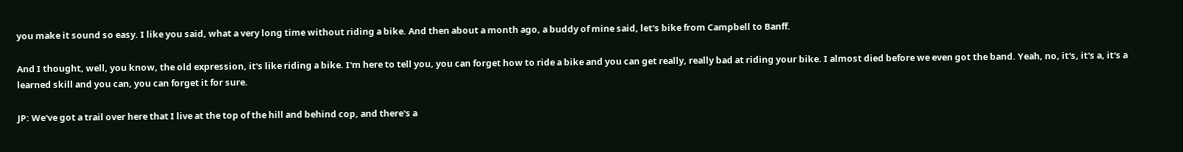you make it sound so easy. I like you said, what a very long time without riding a bike. And then about a month ago, a buddy of mine said, let's bike from Campbell to Banff.

And I thought, well, you know, the old expression, it's like riding a bike. I'm here to tell you, you can forget how to ride a bike and you can get really, really bad at riding your bike. I almost died before we even got the band. Yeah, no, it's, it's a, it's a learned skill and you can, you can forget it for sure.

JP: We've got a trail over here that I live at the top of the hill and behind cop, and there's a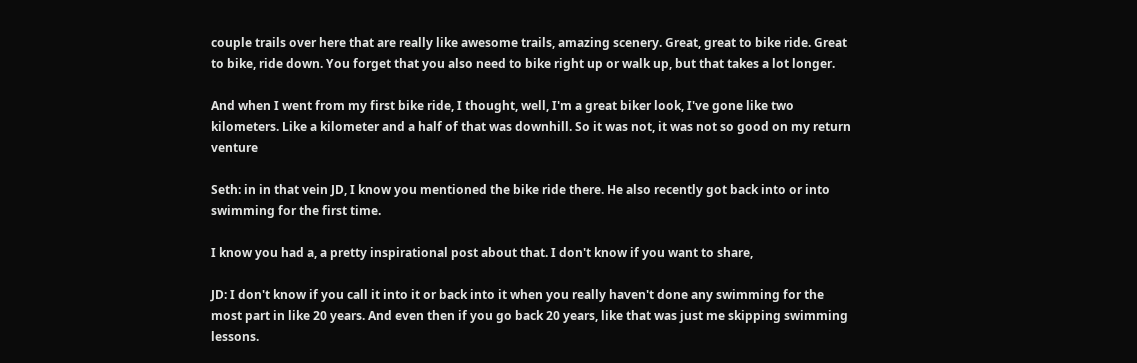couple trails over here that are really like awesome trails, amazing scenery. Great, great to bike ride. Great to bike, ride down. You forget that you also need to bike right up or walk up, but that takes a lot longer.

And when I went from my first bike ride, I thought, well, I'm a great biker look, I've gone like two kilometers. Like a kilometer and a half of that was downhill. So it was not, it was not so good on my return venture

Seth: in in that vein JD, I know you mentioned the bike ride there. He also recently got back into or into swimming for the first time.

I know you had a, a pretty inspirational post about that. I don't know if you want to share,

JD: I don't know if you call it into it or back into it when you really haven't done any swimming for the most part in like 20 years. And even then if you go back 20 years, like that was just me skipping swimming lessons.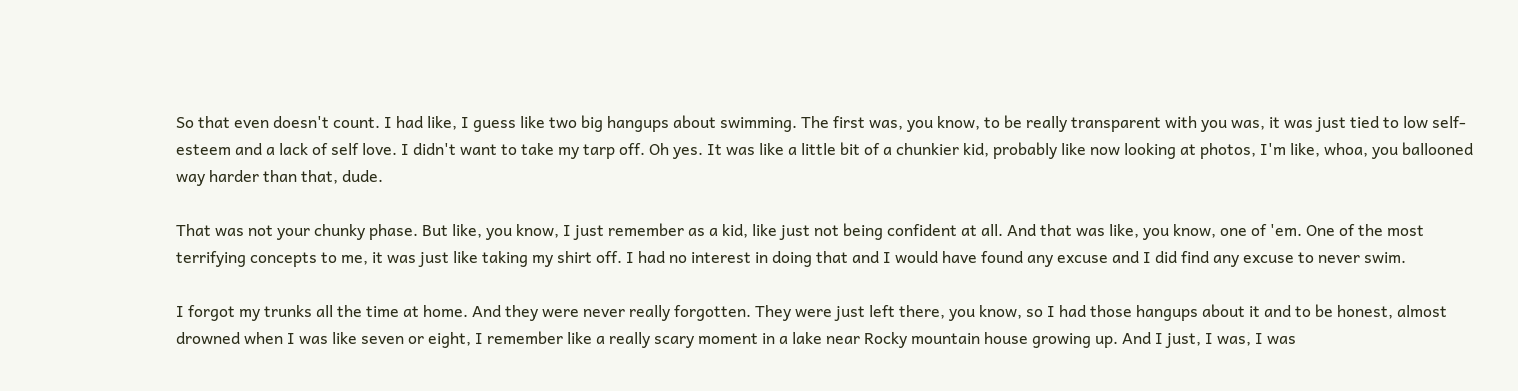So that even doesn't count. I had like, I guess like two big hangups about swimming. The first was, you know, to be really transparent with you was, it was just tied to low self-esteem and a lack of self love. I didn't want to take my tarp off. Oh yes. It was like a little bit of a chunkier kid, probably like now looking at photos, I'm like, whoa, you ballooned way harder than that, dude.

That was not your chunky phase. But like, you know, I just remember as a kid, like just not being confident at all. And that was like, you know, one of 'em. One of the most terrifying concepts to me, it was just like taking my shirt off. I had no interest in doing that and I would have found any excuse and I did find any excuse to never swim.

I forgot my trunks all the time at home. And they were never really forgotten. They were just left there, you know, so I had those hangups about it and to be honest, almost drowned when I was like seven or eight, I remember like a really scary moment in a lake near Rocky mountain house growing up. And I just, I was, I was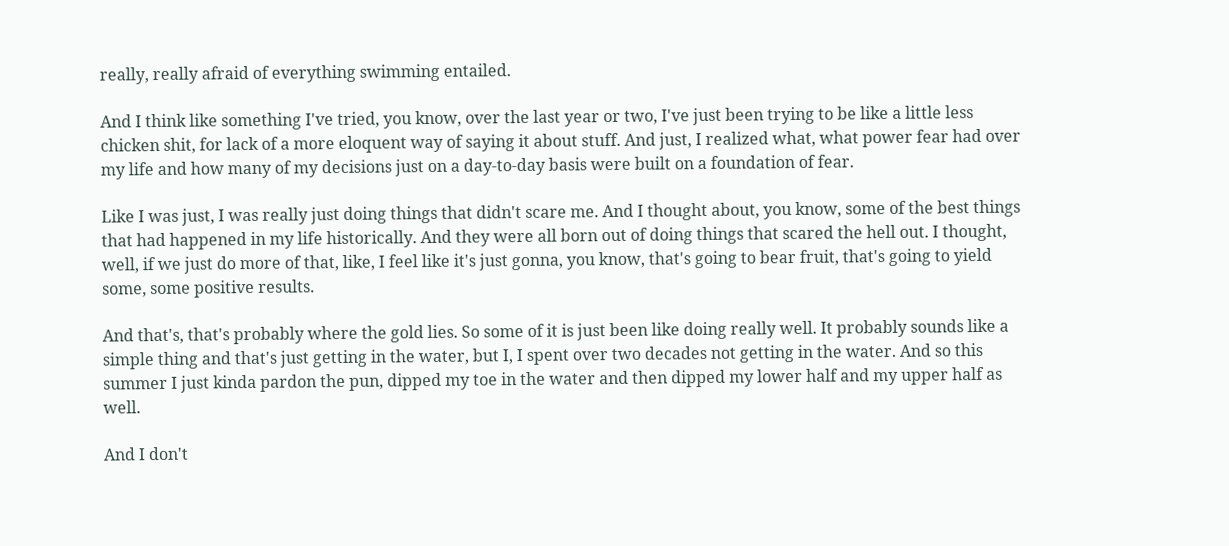really, really afraid of everything swimming entailed.

And I think like something I've tried, you know, over the last year or two, I've just been trying to be like a little less chicken shit, for lack of a more eloquent way of saying it about stuff. And just, I realized what, what power fear had over my life and how many of my decisions just on a day-to-day basis were built on a foundation of fear.

Like I was just, I was really just doing things that didn't scare me. And I thought about, you know, some of the best things that had happened in my life historically. And they were all born out of doing things that scared the hell out. I thought, well, if we just do more of that, like, I feel like it's just gonna, you know, that's going to bear fruit, that's going to yield some, some positive results.

And that's, that's probably where the gold lies. So some of it is just been like doing really well. It probably sounds like a simple thing and that's just getting in the water, but I, I spent over two decades not getting in the water. And so this summer I just kinda pardon the pun, dipped my toe in the water and then dipped my lower half and my upper half as well.

And I don't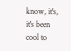know, it's, it's been cool to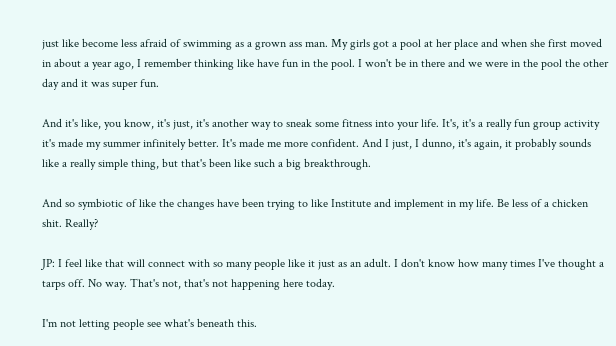just like become less afraid of swimming as a grown ass man. My girls got a pool at her place and when she first moved in about a year ago, I remember thinking like have fun in the pool. I won't be in there and we were in the pool the other day and it was super fun.

And it's like, you know, it's just, it's another way to sneak some fitness into your life. It's, it's a really fun group activity it's made my summer infinitely better. It's made me more confident. And I just, I dunno, it's again, it probably sounds like a really simple thing, but that's been like such a big breakthrough.

And so symbiotic of like the changes have been trying to like Institute and implement in my life. Be less of a chicken shit. Really?

JP: I feel like that will connect with so many people like it just as an adult. I don't know how many times I've thought a tarps off. No way. That's not, that's not happening here today.

I'm not letting people see what's beneath this.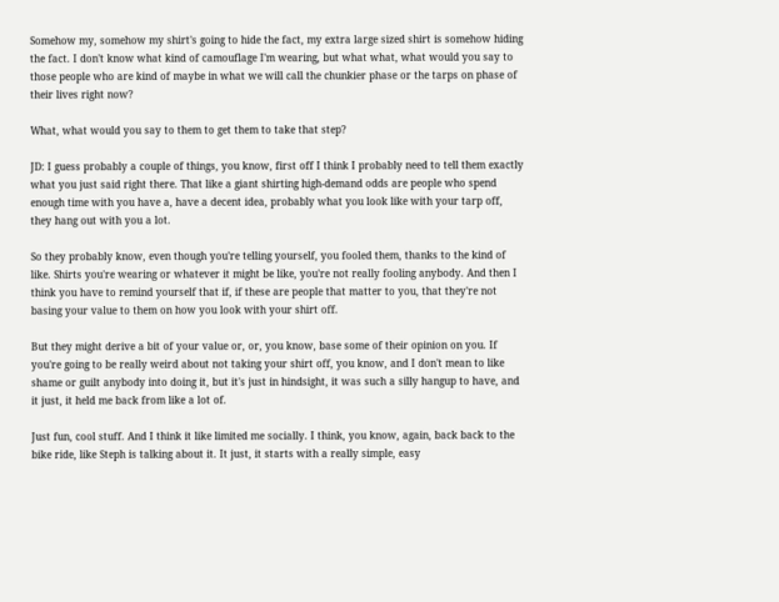Somehow my, somehow my shirt's going to hide the fact, my extra large sized shirt is somehow hiding the fact. I don't know what kind of camouflage I'm wearing, but what what, what would you say to those people who are kind of maybe in what we will call the chunkier phase or the tarps on phase of their lives right now?

What, what would you say to them to get them to take that step?

JD: I guess probably a couple of things, you know, first off I think I probably need to tell them exactly what you just said right there. That like a giant shirting high-demand odds are people who spend enough time with you have a, have a decent idea, probably what you look like with your tarp off, they hang out with you a lot.

So they probably know, even though you're telling yourself, you fooled them, thanks to the kind of like. Shirts you're wearing or whatever it might be like, you're not really fooling anybody. And then I think you have to remind yourself that if, if these are people that matter to you, that they're not basing your value to them on how you look with your shirt off.

But they might derive a bit of your value or, or, you know, base some of their opinion on you. If you're going to be really weird about not taking your shirt off, you know, and I don't mean to like shame or guilt anybody into doing it, but it's just in hindsight, it was such a silly hangup to have, and it just, it held me back from like a lot of.

Just fun, cool stuff. And I think it like limited me socially. I think, you know, again, back back to the bike ride, like Steph is talking about it. It just, it starts with a really simple, easy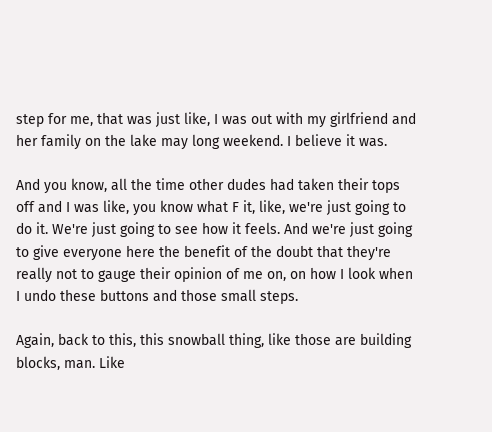step for me, that was just like, I was out with my girlfriend and her family on the lake may long weekend. I believe it was.

And you know, all the time other dudes had taken their tops off and I was like, you know what F it, like, we're just going to do it. We're just going to see how it feels. And we're just going to give everyone here the benefit of the doubt that they're really not to gauge their opinion of me on, on how I look when I undo these buttons and those small steps.

Again, back to this, this snowball thing, like those are building blocks, man. Like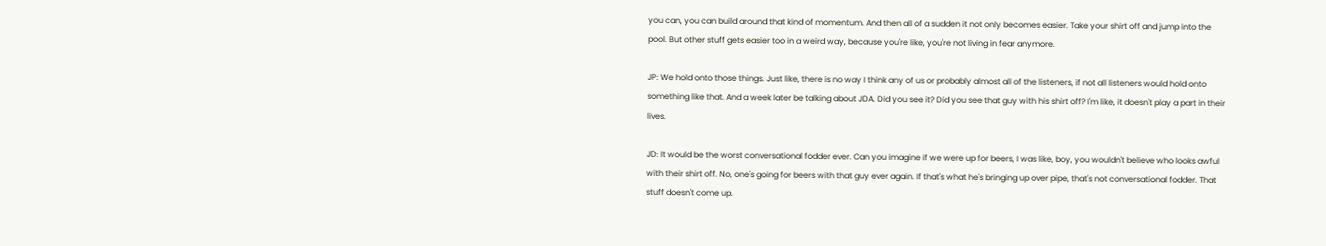you can, you can build around that kind of momentum. And then all of a sudden it not only becomes easier. Take your shirt off and jump into the pool. But other stuff gets easier too in a weird way, because you're like, you're not living in fear anymore.

JP: We hold onto those things. Just like, there is no way I think any of us or probably almost all of the listeners, if not all listeners would hold onto something like that. And a week later be talking about JDA. Did you see it? Did you see that guy with his shirt off? I'm like, it doesn't play a part in their lives.

JD: It would be the worst conversational fodder ever. Can you imagine if we were up for beers, I was like, boy, you wouldn't believe who looks awful with their shirt off. No, one's going for beers with that guy ever again. If that's what he's bringing up over pipe, that's not conversational fodder. That stuff doesn't come up.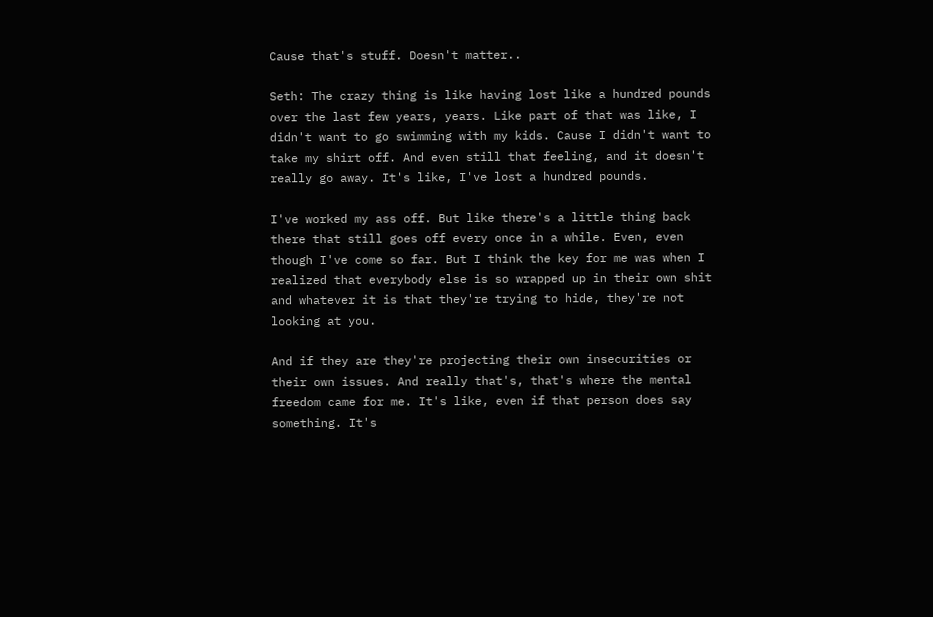Cause that's stuff. Doesn't matter..

Seth: The crazy thing is like having lost like a hundred pounds over the last few years, years. Like part of that was like, I didn't want to go swimming with my kids. Cause I didn't want to take my shirt off. And even still that feeling, and it doesn't really go away. It's like, I've lost a hundred pounds.

I've worked my ass off. But like there's a little thing back there that still goes off every once in a while. Even, even though I've come so far. But I think the key for me was when I realized that everybody else is so wrapped up in their own shit and whatever it is that they're trying to hide, they're not looking at you.

And if they are they're projecting their own insecurities or their own issues. And really that's, that's where the mental freedom came for me. It's like, even if that person does say something. It's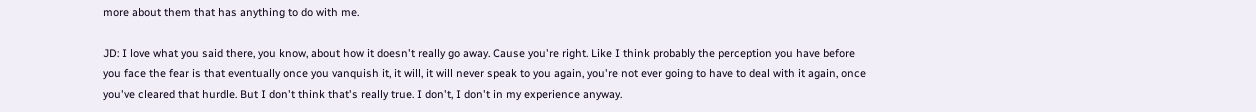more about them that has anything to do with me.

JD: I love what you said there, you know, about how it doesn't really go away. Cause you're right. Like I think probably the perception you have before you face the fear is that eventually once you vanquish it, it will, it will never speak to you again, you're not ever going to have to deal with it again, once you've cleared that hurdle. But I don't think that's really true. I don't, I don't in my experience anyway.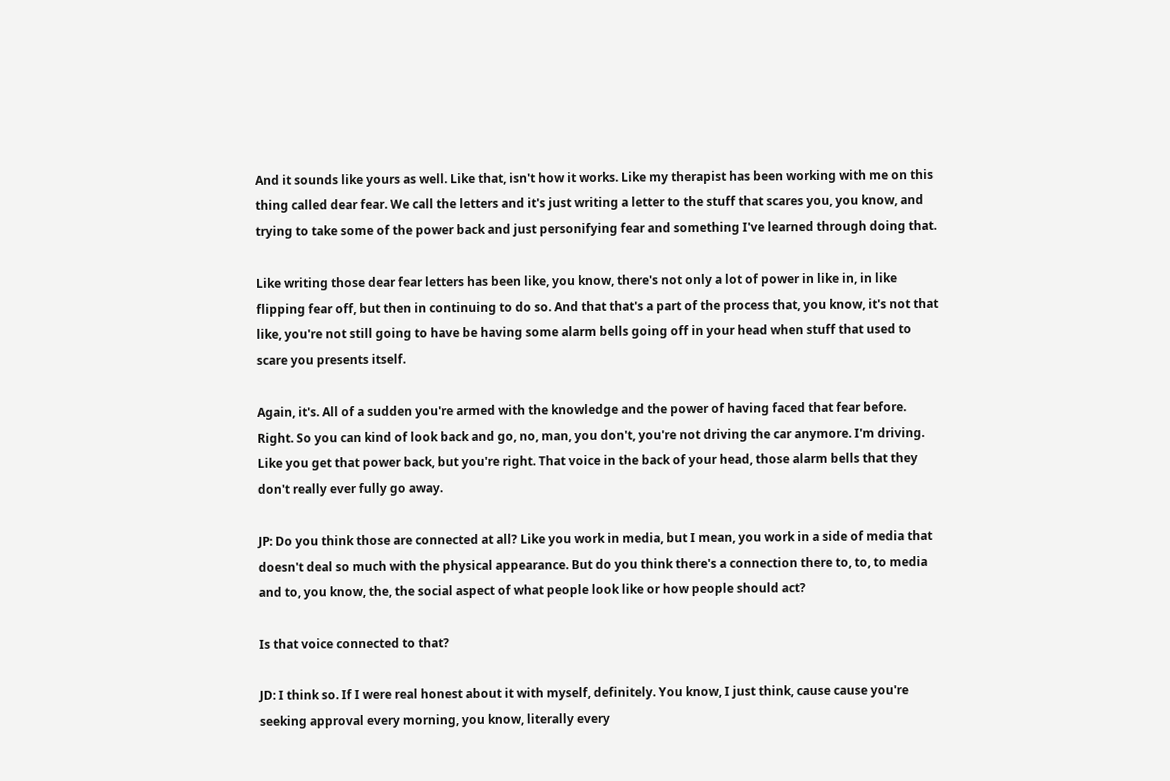And it sounds like yours as well. Like that, isn't how it works. Like my therapist has been working with me on this thing called dear fear. We call the letters and it's just writing a letter to the stuff that scares you, you know, and trying to take some of the power back and just personifying fear and something I've learned through doing that.

Like writing those dear fear letters has been like, you know, there's not only a lot of power in like in, in like flipping fear off, but then in continuing to do so. And that that's a part of the process that, you know, it's not that like, you're not still going to have be having some alarm bells going off in your head when stuff that used to scare you presents itself.

Again, it's. All of a sudden you're armed with the knowledge and the power of having faced that fear before. Right. So you can kind of look back and go, no, man, you don't, you're not driving the car anymore. I'm driving. Like you get that power back, but you're right. That voice in the back of your head, those alarm bells that they don't really ever fully go away.

JP: Do you think those are connected at all? Like you work in media, but I mean, you work in a side of media that doesn't deal so much with the physical appearance. But do you think there's a connection there to, to, to media and to, you know, the, the social aspect of what people look like or how people should act?

Is that voice connected to that?

JD: I think so. If I were real honest about it with myself, definitely. You know, I just think, cause cause you're seeking approval every morning, you know, literally every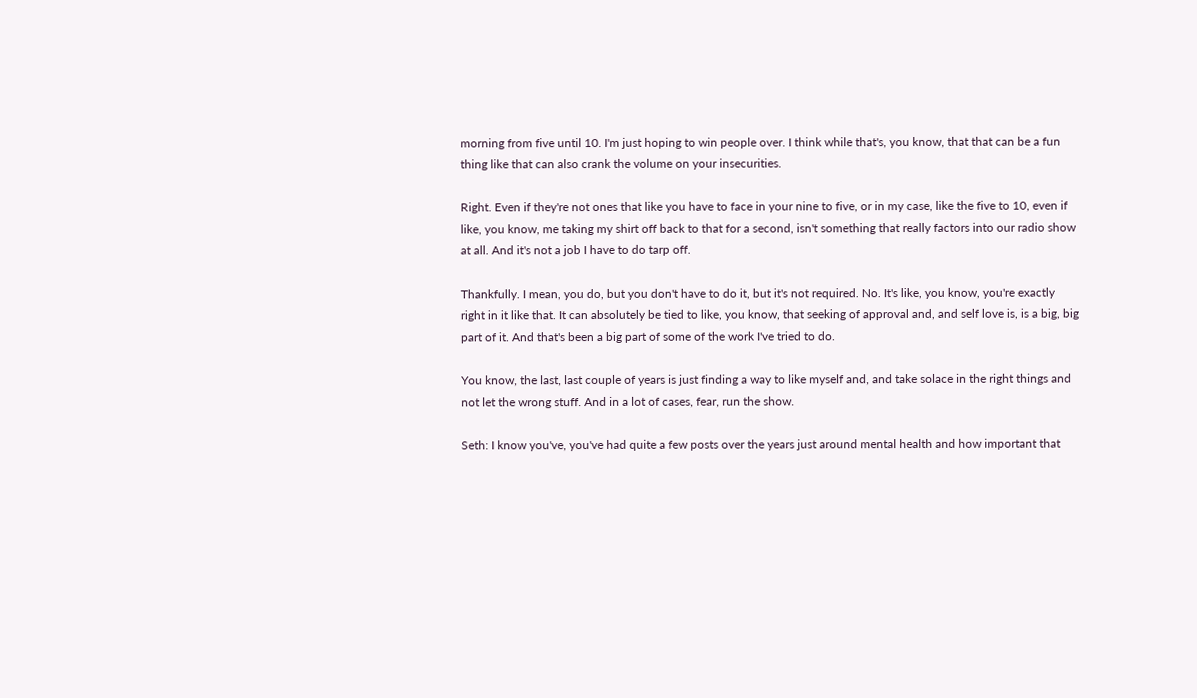morning from five until 10. I'm just hoping to win people over. I think while that's, you know, that that can be a fun thing like that can also crank the volume on your insecurities.

Right. Even if they're not ones that like you have to face in your nine to five, or in my case, like the five to 10, even if like, you know, me taking my shirt off back to that for a second, isn't something that really factors into our radio show at all. And it's not a job I have to do tarp off.

Thankfully. I mean, you do, but you don't have to do it, but it's not required. No. It's like, you know, you're exactly right in it like that. It can absolutely be tied to like, you know, that seeking of approval and, and self love is, is a big, big part of it. And that's been a big part of some of the work I've tried to do.

You know, the last, last couple of years is just finding a way to like myself and, and take solace in the right things and not let the wrong stuff. And in a lot of cases, fear, run the show.

Seth: I know you've, you've had quite a few posts over the years just around mental health and how important that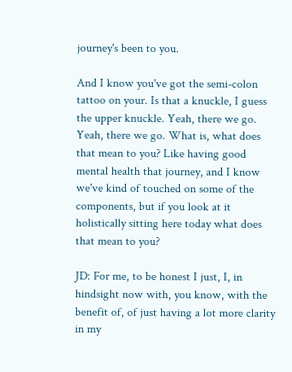journey's been to you.

And I know you've got the semi-colon tattoo on your. Is that a knuckle, I guess the upper knuckle. Yeah, there we go. Yeah, there we go. What is, what does that mean to you? Like having good mental health that journey, and I know we've kind of touched on some of the components, but if you look at it holistically sitting here today what does that mean to you?

JD: For me, to be honest I just, I, in hindsight now with, you know, with the benefit of, of just having a lot more clarity in my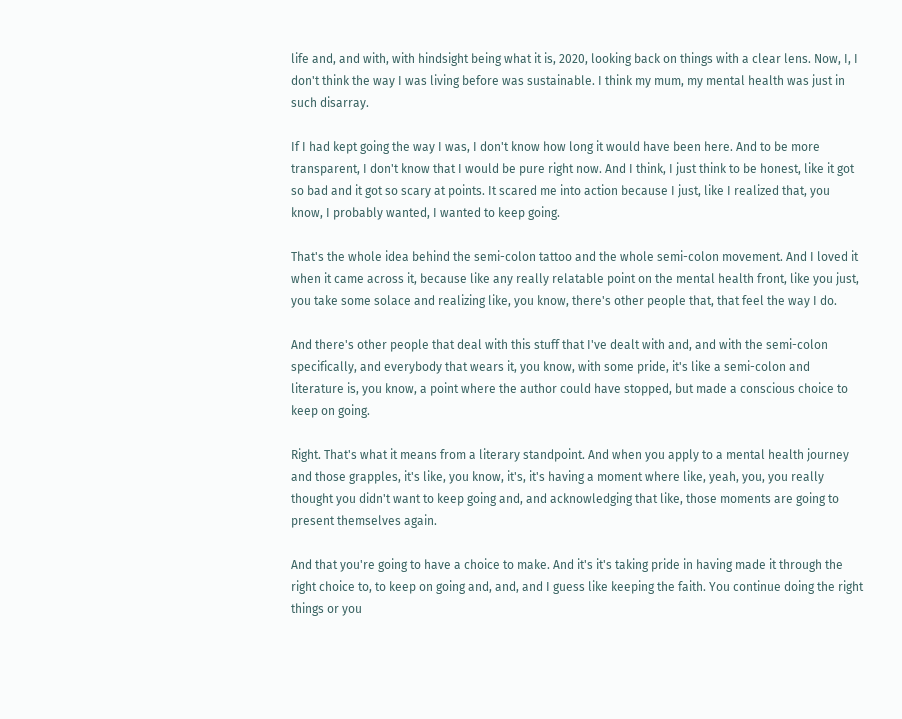life and, and with, with hindsight being what it is, 2020, looking back on things with a clear lens. Now, I, I don't think the way I was living before was sustainable. I think my mum, my mental health was just in such disarray.

If I had kept going the way I was, I don't know how long it would have been here. And to be more transparent, I don't know that I would be pure right now. And I think, I just think to be honest, like it got so bad and it got so scary at points. It scared me into action because I just, like I realized that, you know, I probably wanted, I wanted to keep going.

That's the whole idea behind the semi-colon tattoo and the whole semi-colon movement. And I loved it when it came across it, because like any really relatable point on the mental health front, like you just, you take some solace and realizing like, you know, there's other people that, that feel the way I do.

And there's other people that deal with this stuff that I've dealt with and, and with the semi-colon specifically, and everybody that wears it, you know, with some pride, it's like a semi-colon and literature is, you know, a point where the author could have stopped, but made a conscious choice to keep on going.

Right. That's what it means from a literary standpoint. And when you apply to a mental health journey and those grapples, it's like, you know, it's, it's having a moment where like, yeah, you, you really thought you didn't want to keep going and, and acknowledging that like, those moments are going to present themselves again.

And that you're going to have a choice to make. And it's it's taking pride in having made it through the right choice to, to keep on going and, and, and I guess like keeping the faith. You continue doing the right things or you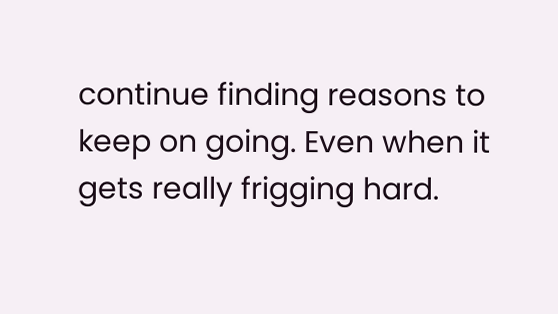continue finding reasons to keep on going. Even when it gets really frigging hard.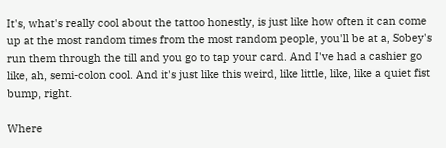It's, what's really cool about the tattoo honestly, is just like how often it can come up at the most random times from the most random people, you'll be at a, Sobey's run them through the till and you go to tap your card. And I've had a cashier go like, ah, semi-colon cool. And it's just like this weird, like little, like, like a quiet fist bump, right.

Where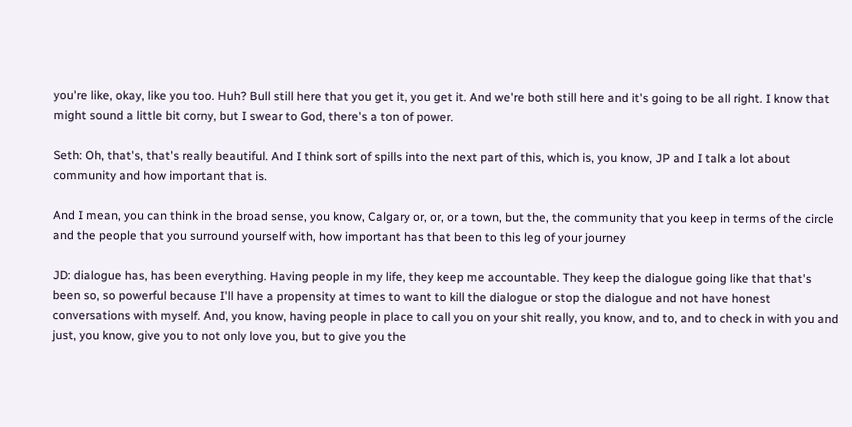you're like, okay, like you too. Huh? Bull still here that you get it, you get it. And we're both still here and it's going to be all right. I know that might sound a little bit corny, but I swear to God, there's a ton of power.

Seth: Oh, that's, that's really beautiful. And I think sort of spills into the next part of this, which is, you know, JP and I talk a lot about community and how important that is.

And I mean, you can think in the broad sense, you know, Calgary or, or, or a town, but the, the community that you keep in terms of the circle and the people that you surround yourself with, how important has that been to this leg of your journey

JD: dialogue has, has been everything. Having people in my life, they keep me accountable. They keep the dialogue going like that that's been so, so powerful because I'll have a propensity at times to want to kill the dialogue or stop the dialogue and not have honest conversations with myself. And, you know, having people in place to call you on your shit really, you know, and to, and to check in with you and just, you know, give you to not only love you, but to give you the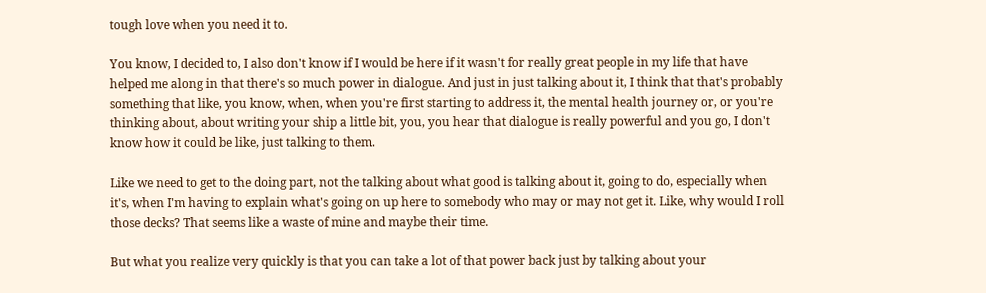tough love when you need it to.

You know, I decided to, I also don't know if I would be here if it wasn't for really great people in my life that have helped me along in that there's so much power in dialogue. And just in just talking about it, I think that that's probably something that like, you know, when, when you're first starting to address it, the mental health journey or, or you're thinking about, about writing your ship a little bit, you, you hear that dialogue is really powerful and you go, I don't know how it could be like, just talking to them.

Like we need to get to the doing part, not the talking about what good is talking about it, going to do, especially when it's, when I'm having to explain what's going on up here to somebody who may or may not get it. Like, why would I roll those decks? That seems like a waste of mine and maybe their time.

But what you realize very quickly is that you can take a lot of that power back just by talking about your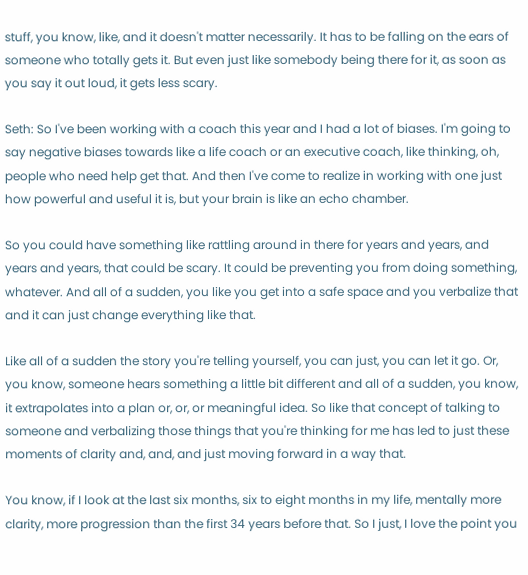stuff, you know, like, and it doesn't matter necessarily. It has to be falling on the ears of someone who totally gets it. But even just like somebody being there for it, as soon as you say it out loud, it gets less scary.

Seth: So I've been working with a coach this year and I had a lot of biases. I'm going to say negative biases towards like a life coach or an executive coach, like thinking, oh, people who need help get that. And then I've come to realize in working with one just how powerful and useful it is, but your brain is like an echo chamber.

So you could have something like rattling around in there for years and years, and years and years, that could be scary. It could be preventing you from doing something, whatever. And all of a sudden, you like you get into a safe space and you verbalize that and it can just change everything like that.

Like all of a sudden the story you're telling yourself, you can just, you can let it go. Or, you know, someone hears something a little bit different and all of a sudden, you know, it extrapolates into a plan or, or, or meaningful idea. So like that concept of talking to someone and verbalizing those things that you're thinking for me has led to just these moments of clarity and, and, and just moving forward in a way that.

You know, if I look at the last six months, six to eight months in my life, mentally more clarity, more progression than the first 34 years before that. So I just, I love the point you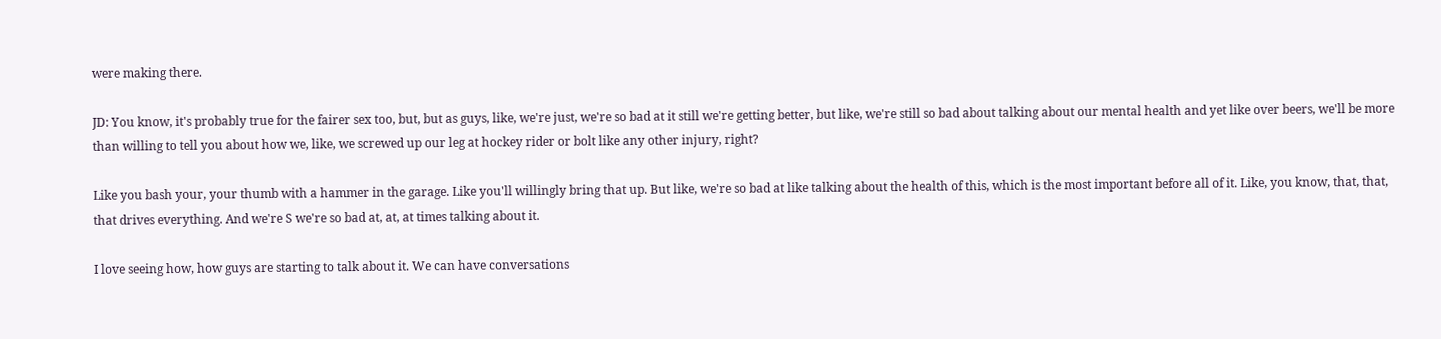were making there.

JD: You know, it's probably true for the fairer sex too, but, but as guys, like, we're just, we're so bad at it still we're getting better, but like, we're still so bad about talking about our mental health and yet like over beers, we'll be more than willing to tell you about how we, like, we screwed up our leg at hockey rider or bolt like any other injury, right?

Like you bash your, your thumb with a hammer in the garage. Like you'll willingly bring that up. But like, we're so bad at like talking about the health of this, which is the most important before all of it. Like, you know, that, that, that drives everything. And we're S we're so bad at, at, at times talking about it.

I love seeing how, how guys are starting to talk about it. We can have conversations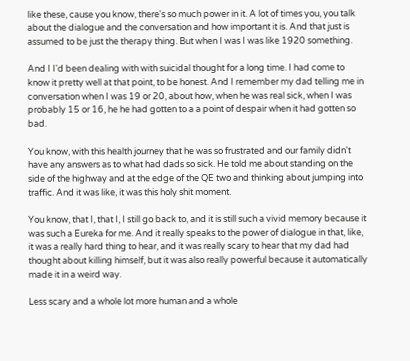like these, cause you know, there's so much power in it. A lot of times you, you talk about the dialogue and the conversation and how important it is. And that just is assumed to be just the therapy thing. But when I was I was like 1920 something.

And I I'd been dealing with with suicidal thought for a long time. I had come to know it pretty well at that point, to be honest. And I remember my dad telling me in conversation when I was 19 or 20, about how, when he was real sick, when I was probably 15 or 16, he he had gotten to a a point of despair when it had gotten so bad.

You know, with this health journey that he was so frustrated and our family didn't have any answers as to what had dads so sick. He told me about standing on the side of the highway and at the edge of the QE two and thinking about jumping into traffic. And it was like, it was this holy shit moment.

You know, that I, that I, I still go back to, and it is still such a vivid memory because it was such a Eureka for me. And it really speaks to the power of dialogue in that, like, it was a really hard thing to hear, and it was really scary to hear that my dad had thought about killing himself, but it was also really powerful because it automatically made it in a weird way.

Less scary and a whole lot more human and a whole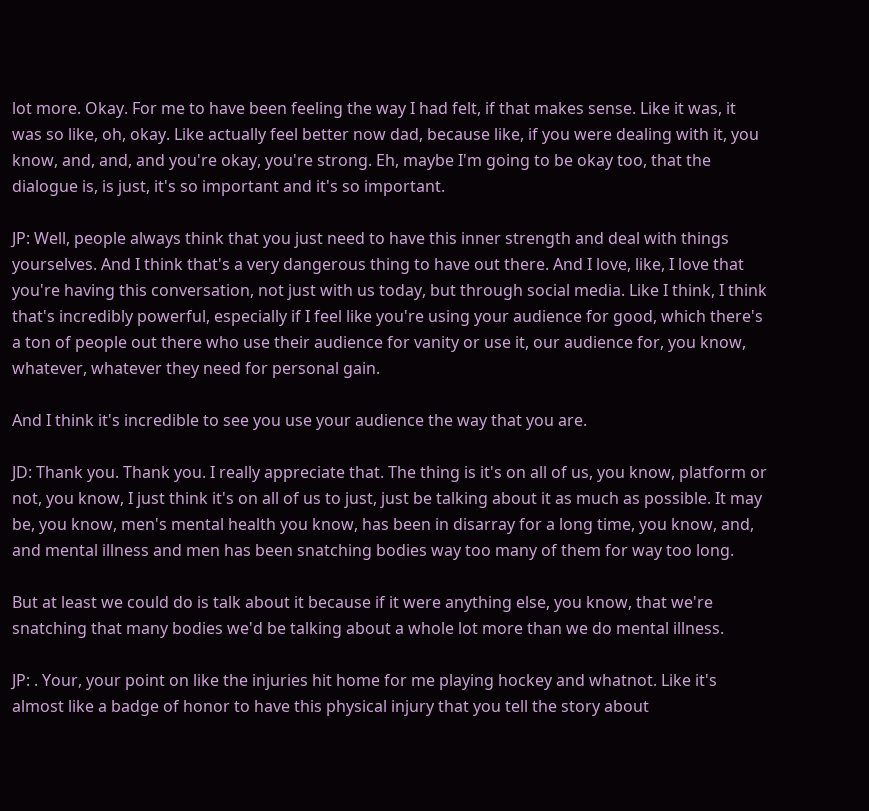lot more. Okay. For me to have been feeling the way I had felt, if that makes sense. Like it was, it was so like, oh, okay. Like actually feel better now dad, because like, if you were dealing with it, you know, and, and, and you're okay, you're strong. Eh, maybe I'm going to be okay too, that the dialogue is, is just, it's so important and it's so important.

JP: Well, people always think that you just need to have this inner strength and deal with things yourselves. And I think that's a very dangerous thing to have out there. And I love, like, I love that you're having this conversation, not just with us today, but through social media. Like I think, I think that's incredibly powerful, especially if I feel like you're using your audience for good, which there's a ton of people out there who use their audience for vanity or use it, our audience for, you know, whatever, whatever they need for personal gain.

And I think it's incredible to see you use your audience the way that you are.

JD: Thank you. Thank you. I really appreciate that. The thing is it's on all of us, you know, platform or not, you know, I just think it's on all of us to just, just be talking about it as much as possible. It may be, you know, men's mental health you know, has been in disarray for a long time, you know, and, and mental illness and men has been snatching bodies way too many of them for way too long.

But at least we could do is talk about it because if it were anything else, you know, that we're snatching that many bodies we'd be talking about a whole lot more than we do mental illness.

JP: . Your, your point on like the injuries hit home for me playing hockey and whatnot. Like it's almost like a badge of honor to have this physical injury that you tell the story about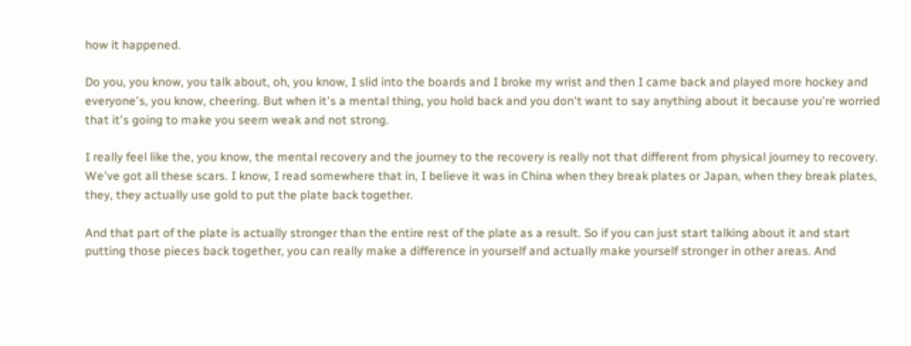how it happened.

Do you, you know, you talk about, oh, you know, I slid into the boards and I broke my wrist and then I came back and played more hockey and everyone's, you know, cheering. But when it's a mental thing, you hold back and you don't want to say anything about it because you're worried that it's going to make you seem weak and not strong.

I really feel like the, you know, the mental recovery and the journey to the recovery is really not that different from physical journey to recovery. We've got all these scars. I know, I read somewhere that in, I believe it was in China when they break plates or Japan, when they break plates, they, they actually use gold to put the plate back together.

And that part of the plate is actually stronger than the entire rest of the plate as a result. So if you can just start talking about it and start putting those pieces back together, you can really make a difference in yourself and actually make yourself stronger in other areas. And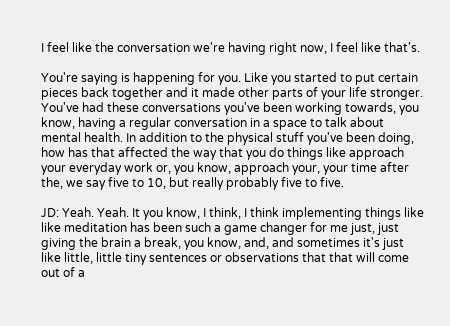I feel like the conversation we're having right now, I feel like that's.

You're saying is happening for you. Like you started to put certain pieces back together and it made other parts of your life stronger. You've had these conversations you've been working towards, you know, having a regular conversation in a space to talk about mental health. In addition to the physical stuff you've been doing, how has that affected the way that you do things like approach your everyday work or, you know, approach your, your time after the, we say five to 10, but really probably five to five.

JD: Yeah. Yeah. It you know, I think, I think implementing things like like meditation has been such a game changer for me just, just giving the brain a break, you know, and, and sometimes it's just like little, little tiny sentences or observations that that will come out of a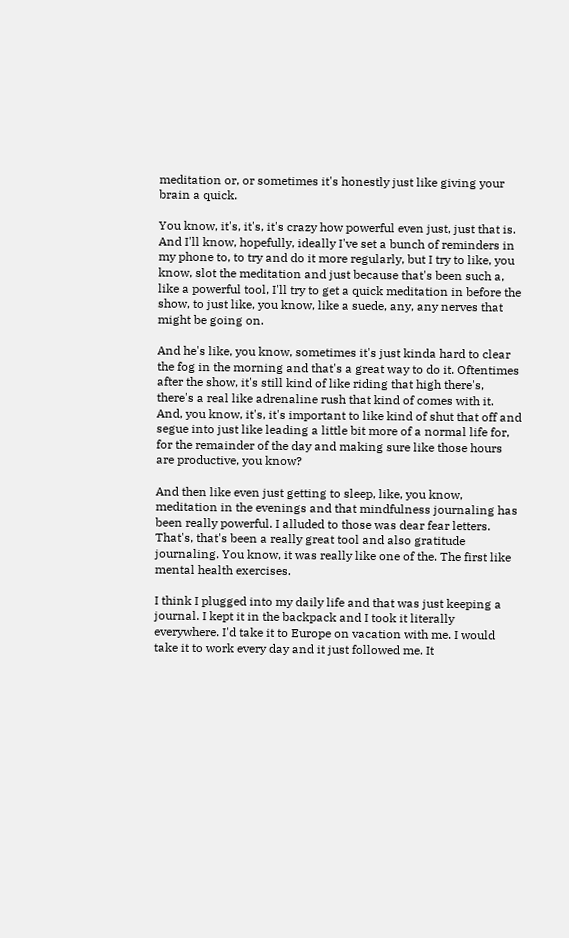meditation or, or sometimes it's honestly just like giving your brain a quick.

You know, it's, it's, it's crazy how powerful even just, just that is. And I'll know, hopefully, ideally I've set a bunch of reminders in my phone to, to try and do it more regularly, but I try to like, you know, slot the meditation and just because that's been such a, like a powerful tool, I'll try to get a quick meditation in before the show, to just like, you know, like a suede, any, any nerves that might be going on.

And he's like, you know, sometimes it's just kinda hard to clear the fog in the morning and that's a great way to do it. Oftentimes after the show, it's still kind of like riding that high there's, there's a real like adrenaline rush that kind of comes with it. And, you know, it's, it's important to like kind of shut that off and segue into just like leading a little bit more of a normal life for, for the remainder of the day and making sure like those hours are productive, you know?

And then like even just getting to sleep, like, you know, meditation in the evenings and that mindfulness journaling has been really powerful. I alluded to those was dear fear letters. That's, that's been a really great tool and also gratitude journaling. You know, it was really like one of the. The first like mental health exercises.

I think I plugged into my daily life and that was just keeping a journal. I kept it in the backpack and I took it literally everywhere. I'd take it to Europe on vacation with me. I would take it to work every day and it just followed me. It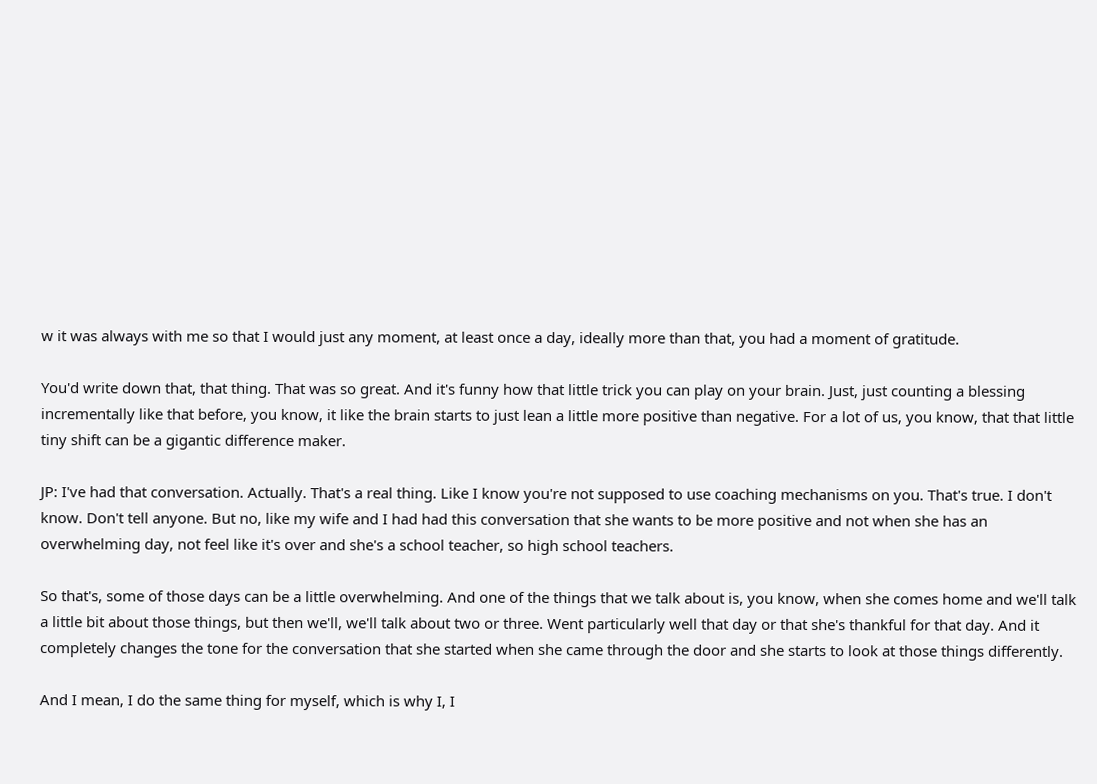w it was always with me so that I would just any moment, at least once a day, ideally more than that, you had a moment of gratitude.

You'd write down that, that thing. That was so great. And it's funny how that little trick you can play on your brain. Just, just counting a blessing incrementally like that before, you know, it like the brain starts to just lean a little more positive than negative. For a lot of us, you know, that that little tiny shift can be a gigantic difference maker.

JP: I've had that conversation. Actually. That's a real thing. Like I know you're not supposed to use coaching mechanisms on you. That's true. I don't know. Don't tell anyone. But no, like my wife and I had had this conversation that she wants to be more positive and not when she has an overwhelming day, not feel like it's over and she's a school teacher, so high school teachers.

So that's, some of those days can be a little overwhelming. And one of the things that we talk about is, you know, when she comes home and we'll talk a little bit about those things, but then we'll, we'll talk about two or three. Went particularly well that day or that she's thankful for that day. And it completely changes the tone for the conversation that she started when she came through the door and she starts to look at those things differently.

And I mean, I do the same thing for myself, which is why I, I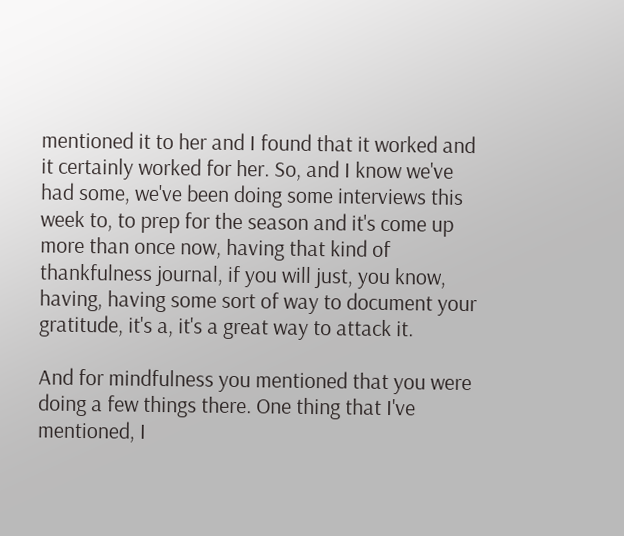mentioned it to her and I found that it worked and it certainly worked for her. So, and I know we've had some, we've been doing some interviews this week to, to prep for the season and it's come up more than once now, having that kind of thankfulness journal, if you will just, you know, having, having some sort of way to document your gratitude, it's a, it's a great way to attack it.

And for mindfulness you mentioned that you were doing a few things there. One thing that I've mentioned, I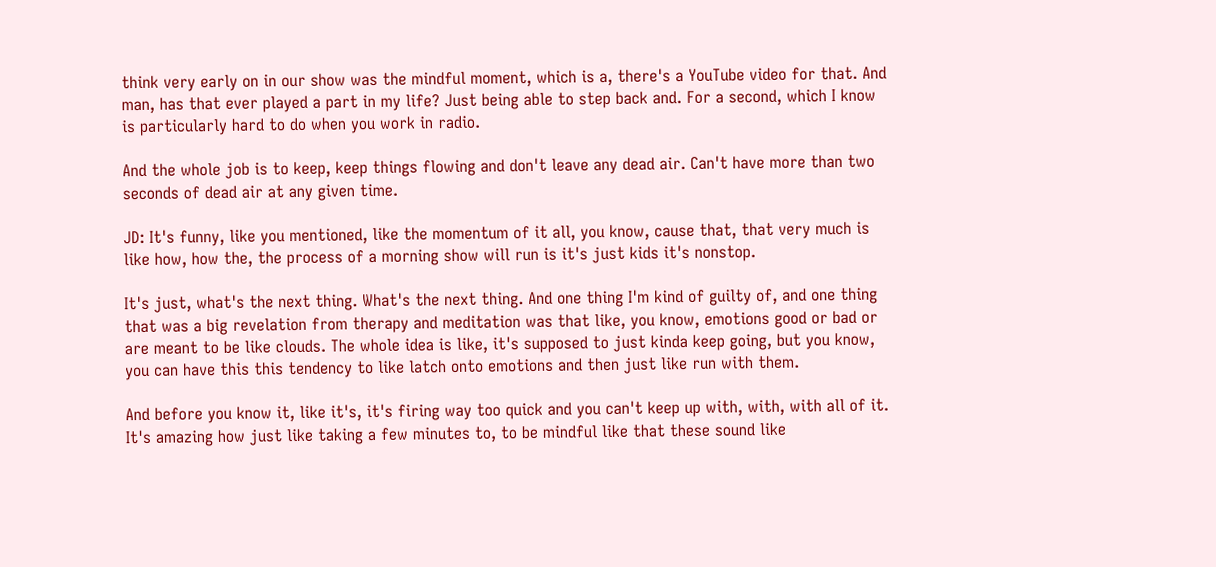think very early on in our show was the mindful moment, which is a, there's a YouTube video for that. And man, has that ever played a part in my life? Just being able to step back and. For a second, which I know is particularly hard to do when you work in radio.

And the whole job is to keep, keep things flowing and don't leave any dead air. Can't have more than two seconds of dead air at any given time.

JD: It's funny, like you mentioned, like the momentum of it all, you know, cause that, that very much is like how, how the, the process of a morning show will run is it's just kids it's nonstop.

It's just, what's the next thing. What's the next thing. And one thing I'm kind of guilty of, and one thing that was a big revelation from therapy and meditation was that like, you know, emotions good or bad or are meant to be like clouds. The whole idea is like, it's supposed to just kinda keep going, but you know, you can have this this tendency to like latch onto emotions and then just like run with them.

And before you know it, like it's, it's firing way too quick and you can't keep up with, with, with all of it. It's amazing how just like taking a few minutes to, to be mindful like that these sound like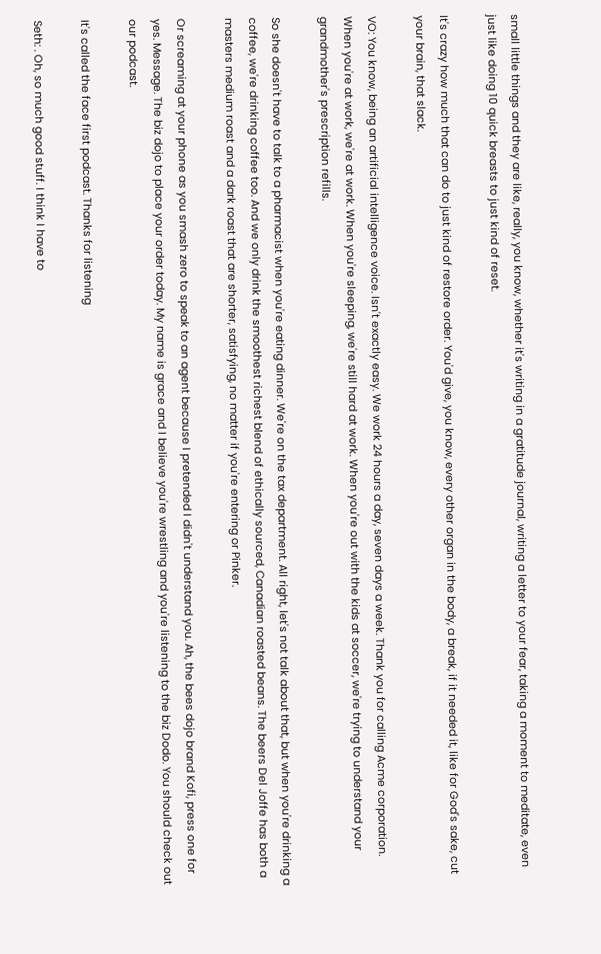small little things and they are like, really, you know, whether it's writing in a gratitude journal, writing a letter to your fear, taking a moment to meditate, even just like doing 10 quick breasts to just kind of reset.

It's crazy how much that can do to just kind of restore order. You'd give, you know, every other organ in the body, a break, if it needed it, like for God's sake, cut your brain, that slack.

VO: You know, being an artificial intelligence voice. Isn't exactly easy. We work 24 hours a day, seven days a week. Thank you for calling Acme corporation. When you're at work, we're at work. When you're sleeping, we're still hard at work. When you're out with the kids at soccer, we're trying to understand your grandmother's prescription refills.

So she doesn't have to talk to a pharmacist when you're eating dinner. We're on the tax department. All right, let's not talk about that, but when you're drinking a coffee, we're drinking coffee too. And we only drink the smoothest richest blend of ethically sourced, Canadian roasted beans. The beers Del Joffe has both a masters medium roast and a dark roast that are shorter, satisfying, no matter if you're entering or Pinker.

Or screaming at your phone as you smash zero to speak to an agent because I pretended I didn't understand you. Ah, the bees dojo brand Kofi, press one for yes. Message. The biz dojo to place your order today. My name is grace and I believe you're wrestling and you're listening to the biz Dodo. You should check out our podcast.

It's called the face first podcast. Thanks for listening

Seth: . Oh, so much good stuff. I think I have to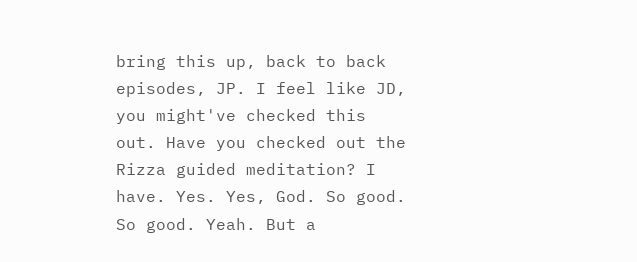bring this up, back to back episodes, JP. I feel like JD, you might've checked this out. Have you checked out the Rizza guided meditation? I have. Yes. Yes, God. So good. So good. Yeah. But a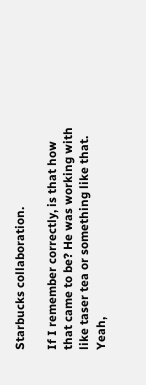Starbucks collaboration.

If I remember correctly, is that how that came to be? He was working with like taser tea or something like that. Yeah,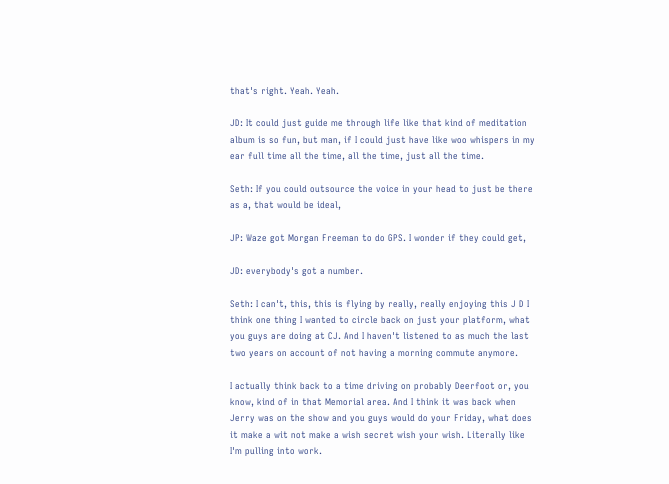that's right. Yeah. Yeah.

JD: It could just guide me through life like that kind of meditation album is so fun, but man, if I could just have like woo whispers in my ear full time all the time, all the time, just all the time.

Seth: If you could outsource the voice in your head to just be there as a, that would be ideal,

JP: Waze got Morgan Freeman to do GPS. I wonder if they could get,

JD: everybody's got a number.

Seth: I can't, this, this is flying by really, really enjoying this J D I think one thing I wanted to circle back on just your platform, what you guys are doing at CJ. And I haven't listened to as much the last two years on account of not having a morning commute anymore.

I actually think back to a time driving on probably Deerfoot or, you know, kind of in that Memorial area. And I think it was back when Jerry was on the show and you guys would do your Friday, what does it make a wit not make a wish secret wish your wish. Literally like I'm pulling into work.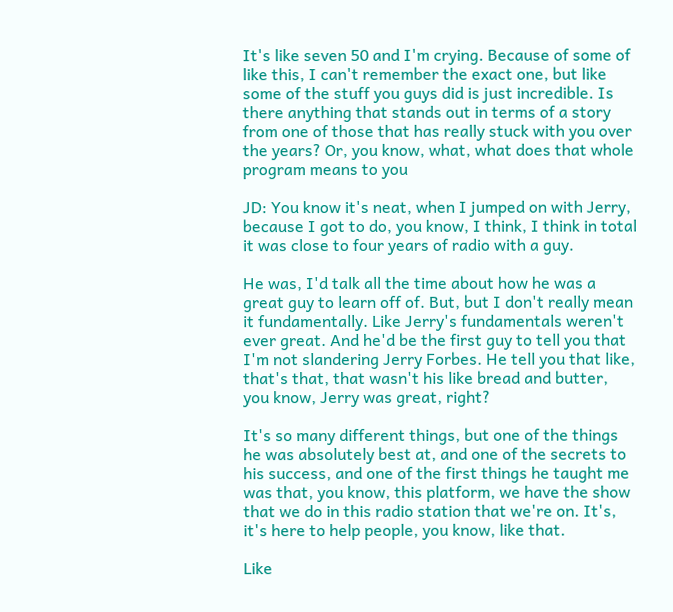It's like seven 50 and I'm crying. Because of some of like this, I can't remember the exact one, but like some of the stuff you guys did is just incredible. Is there anything that stands out in terms of a story from one of those that has really stuck with you over the years? Or, you know, what, what does that whole program means to you

JD: You know it's neat, when I jumped on with Jerry, because I got to do, you know, I think, I think in total it was close to four years of radio with a guy.

He was, I'd talk all the time about how he was a great guy to learn off of. But, but I don't really mean it fundamentally. Like Jerry's fundamentals weren't ever great. And he'd be the first guy to tell you that I'm not slandering Jerry Forbes. He tell you that like, that's that, that wasn't his like bread and butter, you know, Jerry was great, right?

It's so many different things, but one of the things he was absolutely best at, and one of the secrets to his success, and one of the first things he taught me was that, you know, this platform, we have the show that we do in this radio station that we're on. It's, it's here to help people, you know, like that.

Like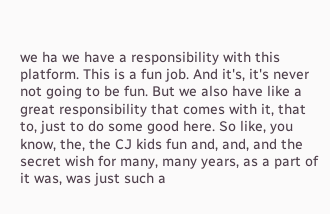we ha we have a responsibility with this platform. This is a fun job. And it's, it's never not going to be fun. But we also have like a great responsibility that comes with it, that to, just to do some good here. So like, you know, the, the CJ kids fun and, and, and the secret wish for many, many years, as a part of it was, was just such a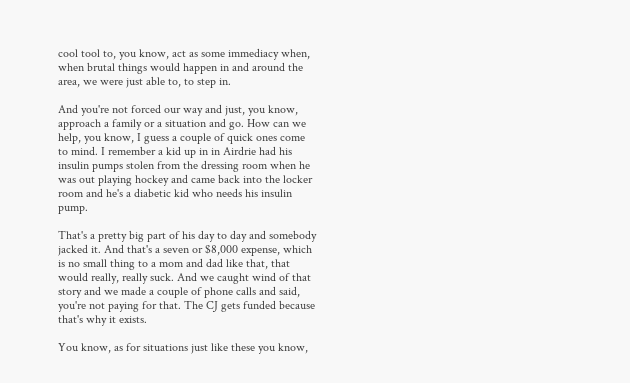cool tool to, you know, act as some immediacy when, when brutal things would happen in and around the area, we were just able to, to step in.

And you're not forced our way and just, you know, approach a family or a situation and go. How can we help, you know, I guess a couple of quick ones come to mind. I remember a kid up in in Airdrie had his insulin pumps stolen from the dressing room when he was out playing hockey and came back into the locker room and he's a diabetic kid who needs his insulin pump.

That's a pretty big part of his day to day and somebody jacked it. And that's a seven or $8,000 expense, which is no small thing to a mom and dad like that, that would really, really suck. And we caught wind of that story and we made a couple of phone calls and said, you're not paying for that. The CJ gets funded because that's why it exists.

You know, as for situations just like these you know,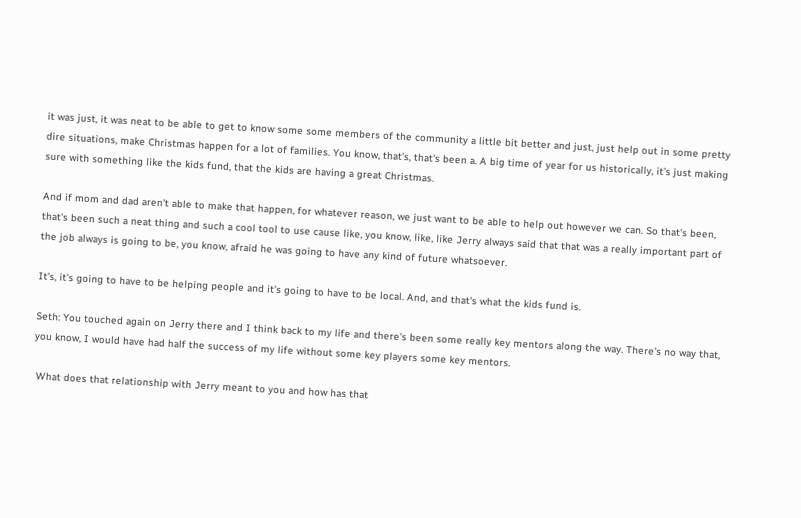it was just, it was neat to be able to get to know some some members of the community a little bit better and just, just help out in some pretty dire situations, make Christmas happen for a lot of families. You know, that's, that's been a. A big time of year for us historically, it's just making sure with something like the kids fund, that the kids are having a great Christmas.

And if mom and dad aren't able to make that happen, for whatever reason, we just want to be able to help out however we can. So that's been, that's been such a neat thing and such a cool tool to use cause like, you know, like, like Jerry always said that that was a really important part of the job always is going to be, you know, afraid he was going to have any kind of future whatsoever.

It's, it's going to have to be helping people and it's going to have to be local. And, and that's what the kids fund is.

Seth: You touched again on Jerry there and I think back to my life and there's been some really key mentors along the way. There's no way that, you know, I would have had half the success of my life without some key players some key mentors.

 What does that relationship with Jerry meant to you and how has that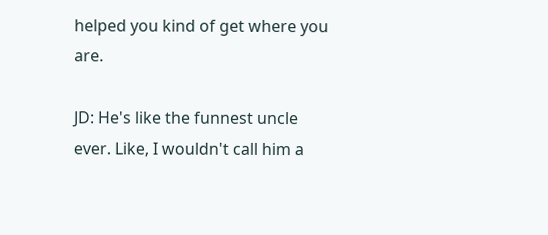helped you kind of get where you are.

JD: He's like the funnest uncle ever. Like, I wouldn't call him a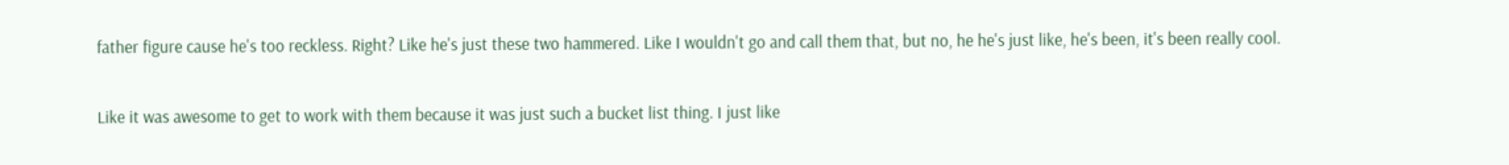father figure cause he's too reckless. Right? Like he's just these two hammered. Like I wouldn't go and call them that, but no, he he's just like, he's been, it's been really cool.

Like it was awesome to get to work with them because it was just such a bucket list thing. I just like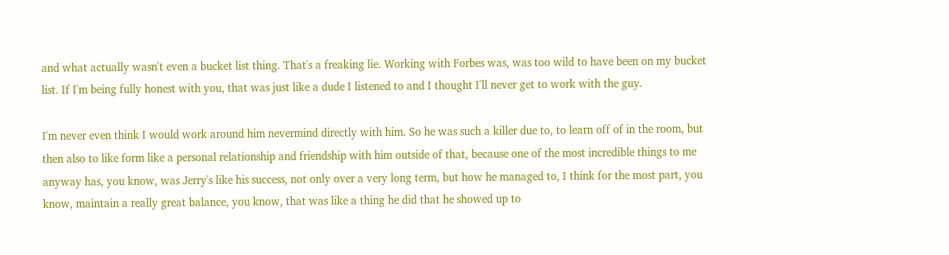and what actually wasn't even a bucket list thing. That's a freaking lie. Working with Forbes was, was too wild to have been on my bucket list. If I'm being fully honest with you, that was just like a dude I listened to and I thought I'll never get to work with the guy.

I'm never even think I would work around him nevermind directly with him. So he was such a killer due to, to learn off of in the room, but then also to like form like a personal relationship and friendship with him outside of that, because one of the most incredible things to me anyway has, you know, was Jerry's like his success, not only over a very long term, but how he managed to, I think for the most part, you know, maintain a really great balance, you know, that was like a thing he did that he showed up to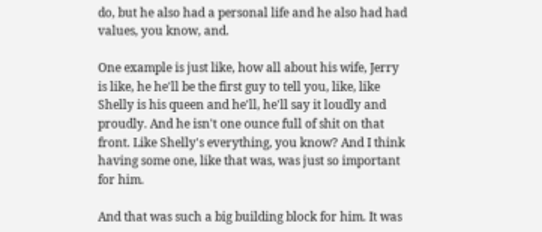do, but he also had a personal life and he also had had values, you know, and.

One example is just like, how all about his wife, Jerry is like, he he'll be the first guy to tell you, like, like Shelly is his queen and he'll, he'll say it loudly and proudly. And he isn't one ounce full of shit on that front. Like Shelly's everything, you know? And I think having some one, like that was, was just so important for him.

And that was such a big building block for him. It was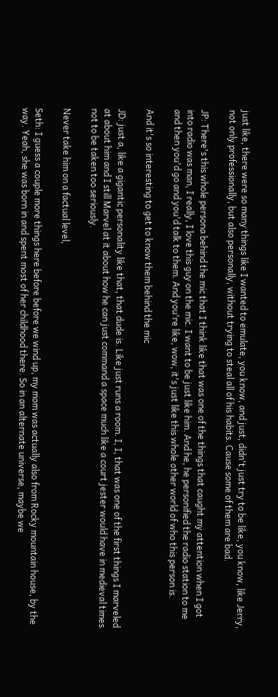just like, there were so many things like I wanted to emulate, you know, and just, didn't just try to be like, you know, like Jerry, not only professionally, but also personally, without trying to steal all of his habits. Cause some of them are bad.

JP: There's this whole persona behind the mic that I think like that was one of the things that caught my attention when I got into radio was man, I really, I love this guy on the mic. I want to be just like him. And he, he personified the radio station to me and then you'd go and you'd talk to them. And you're like, wow, it's just like this whole other world of who this person is.

And it's so interesting to get to know them behind the mic

JD: just a, like a gigantic personality like that, that dude is. Like just runs a room. I, I, that was one of the first things I marveled at about him and I still Marvel at it about how he can just command a space much like a court jester would have in medieval times not to be taken too seriously.

Never take him on a factual level,

Seth: I guess a couple more things here before before we wind up, my mom was actually also from Rocky mountain house, by the way. Yeah, she was born in and spent most of her childhood there. So in an alternate universe, maybe we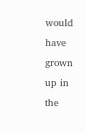would have grown up in the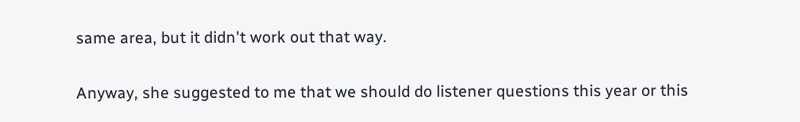same area, but it didn't work out that way.

Anyway, she suggested to me that we should do listener questions this year or this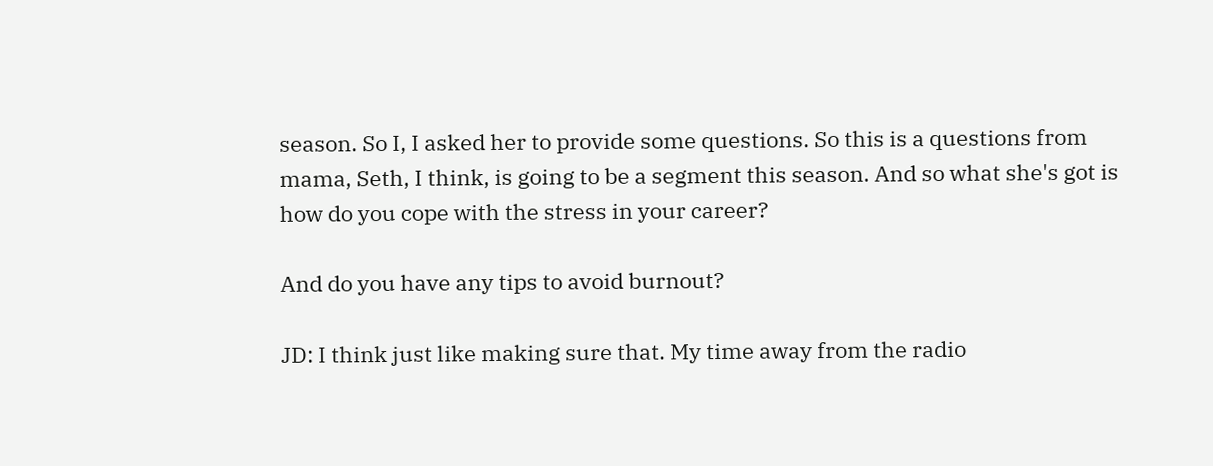season. So I, I asked her to provide some questions. So this is a questions from mama, Seth, I think, is going to be a segment this season. And so what she's got is how do you cope with the stress in your career?

And do you have any tips to avoid burnout?

JD: I think just like making sure that. My time away from the radio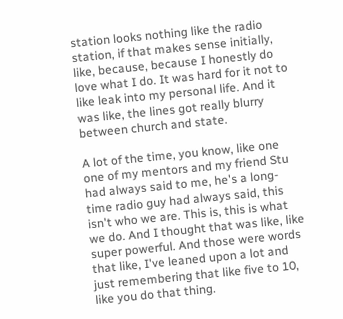station looks nothing like the radio station, if that makes sense initially, like, because, because I honestly do love what I do. It was hard for it not to like leak into my personal life. And it was like, the lines got really blurry between church and state.

A lot of the time, you know, like one one of my mentors and my friend Stu had always said to me, he's a long-time radio guy had always said, this isn't who we are. This is, this is what we do. And I thought that was like, like super powerful. And those were words that like, I've leaned upon a lot and just remembering that like five to 10, like you do that thing.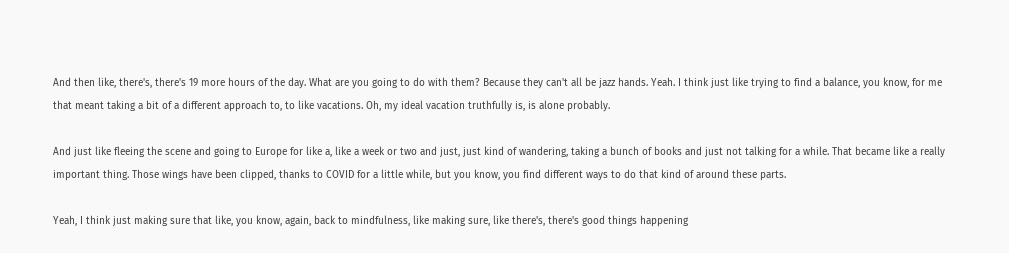And then like, there's, there's 19 more hours of the day. What are you going to do with them? Because they can't all be jazz hands. Yeah. I think just like trying to find a balance, you know, for me that meant taking a bit of a different approach to, to like vacations. Oh, my ideal vacation truthfully is, is alone probably.

And just like fleeing the scene and going to Europe for like a, like a week or two and just, just kind of wandering, taking a bunch of books and just not talking for a while. That became like a really important thing. Those wings have been clipped, thanks to COVID for a little while, but you know, you find different ways to do that kind of around these parts.

Yeah, I think just making sure that like, you know, again, back to mindfulness, like making sure, like there's, there's good things happening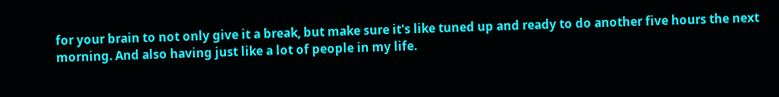for your brain to not only give it a break, but make sure it's like tuned up and ready to do another five hours the next morning. And also having just like a lot of people in my life.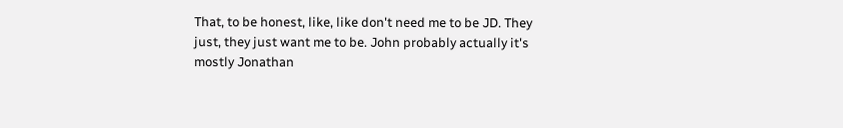That, to be honest, like, like don't need me to be JD. They just, they just want me to be. John probably actually it's mostly Jonathan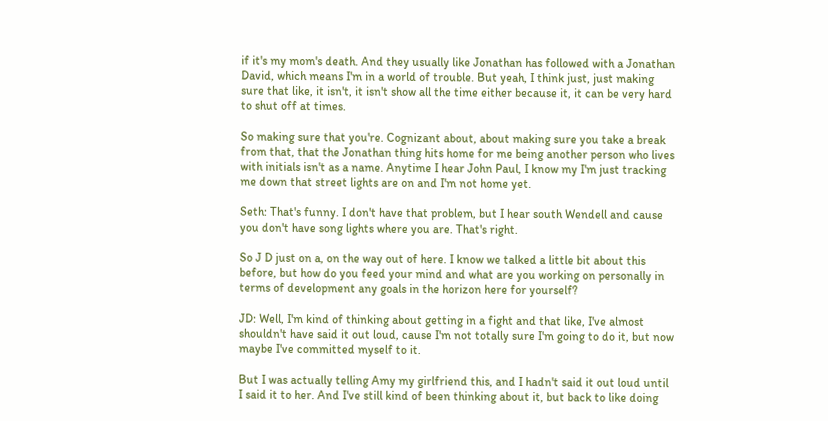if it's my mom's death. And they usually like Jonathan has followed with a Jonathan David, which means I'm in a world of trouble. But yeah, I think just, just making sure that like, it isn't, it isn't show all the time either because it, it can be very hard to shut off at times.

So making sure that you're. Cognizant about, about making sure you take a break from that, that the Jonathan thing hits home for me being another person who lives with initials isn't as a name. Anytime I hear John Paul, I know my I'm just tracking me down that street lights are on and I'm not home yet.

Seth: That's funny. I don't have that problem, but I hear south Wendell and cause you don't have song lights where you are. That's right.

So J D just on a, on the way out of here. I know we talked a little bit about this before, but how do you feed your mind and what are you working on personally in terms of development any goals in the horizon here for yourself?

JD: Well, I'm kind of thinking about getting in a fight and that like, I've almost shouldn't have said it out loud, cause I'm not totally sure I'm going to do it, but now maybe I've committed myself to it.

But I was actually telling Amy my girlfriend this, and I hadn't said it out loud until I said it to her. And I've still kind of been thinking about it, but back to like doing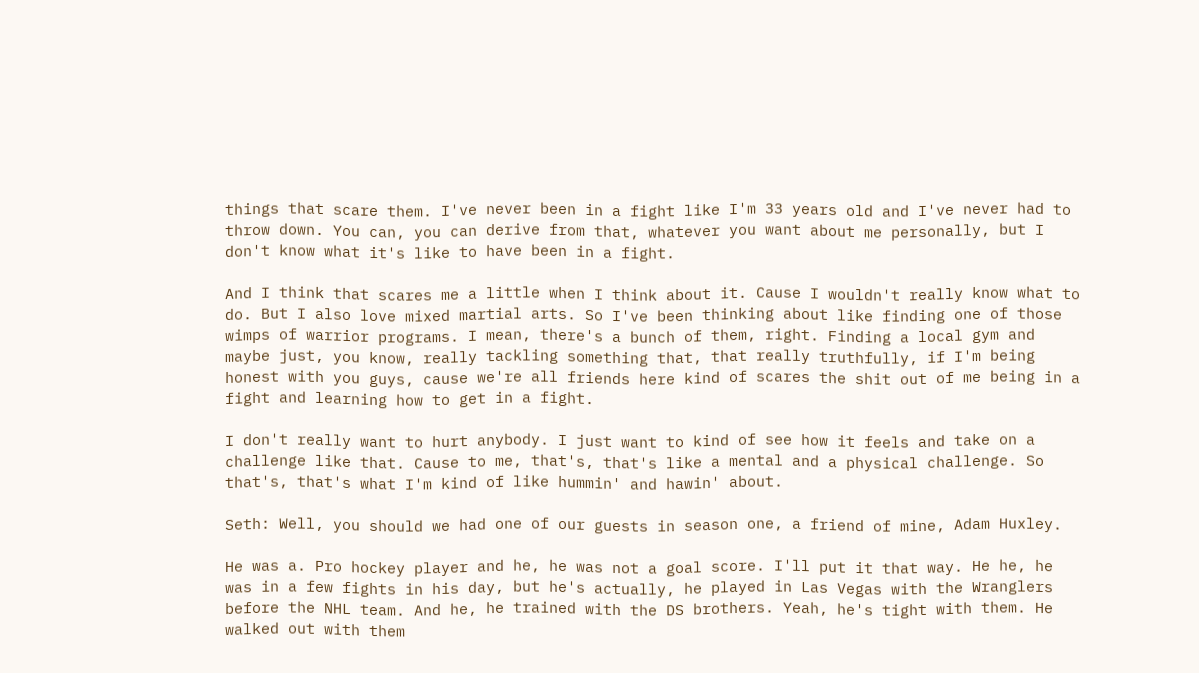things that scare them. I've never been in a fight like I'm 33 years old and I've never had to throw down. You can, you can derive from that, whatever you want about me personally, but I don't know what it's like to have been in a fight.

And I think that scares me a little when I think about it. Cause I wouldn't really know what to do. But I also love mixed martial arts. So I've been thinking about like finding one of those wimps of warrior programs. I mean, there's a bunch of them, right. Finding a local gym and maybe just, you know, really tackling something that, that really truthfully, if I'm being honest with you guys, cause we're all friends here kind of scares the shit out of me being in a fight and learning how to get in a fight.

I don't really want to hurt anybody. I just want to kind of see how it feels and take on a challenge like that. Cause to me, that's, that's like a mental and a physical challenge. So that's, that's what I'm kind of like hummin' and hawin' about.

Seth: Well, you should we had one of our guests in season one, a friend of mine, Adam Huxley.

He was a. Pro hockey player and he, he was not a goal score. I'll put it that way. He he, he was in a few fights in his day, but he's actually, he played in Las Vegas with the Wranglers before the NHL team. And he, he trained with the DS brothers. Yeah, he's tight with them. He walked out with them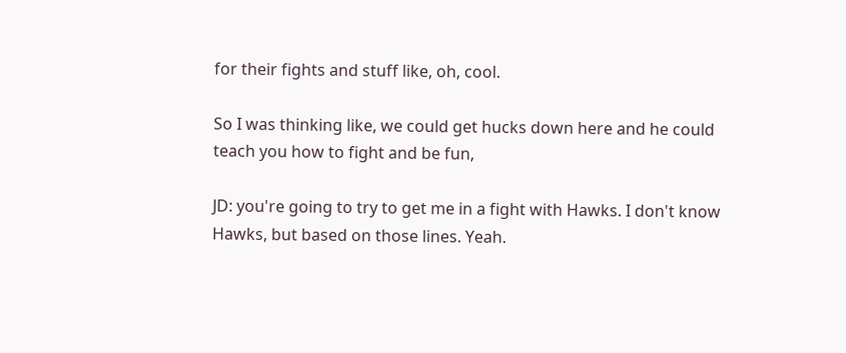for their fights and stuff like, oh, cool.

So I was thinking like, we could get hucks down here and he could teach you how to fight and be fun,

JD: you're going to try to get me in a fight with Hawks. I don't know Hawks, but based on those lines. Yeah.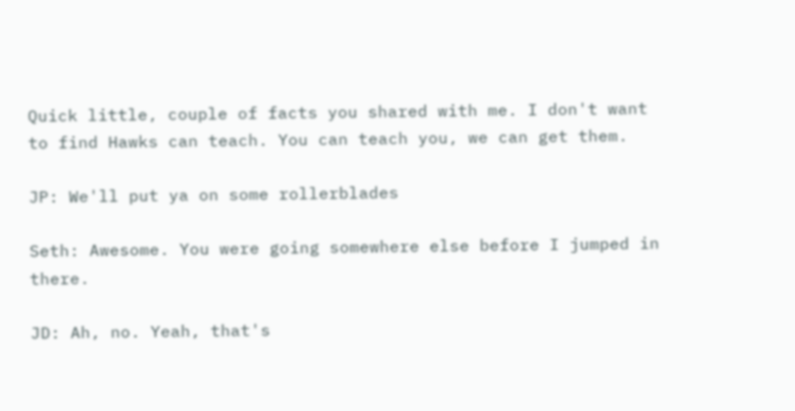Quick little, couple of facts you shared with me. I don't want to find Hawks can teach. You can teach you, we can get them.

JP: We'll put ya on some rollerblades

Seth: Awesome. You were going somewhere else before I jumped in there.

JD: Ah, no. Yeah, that's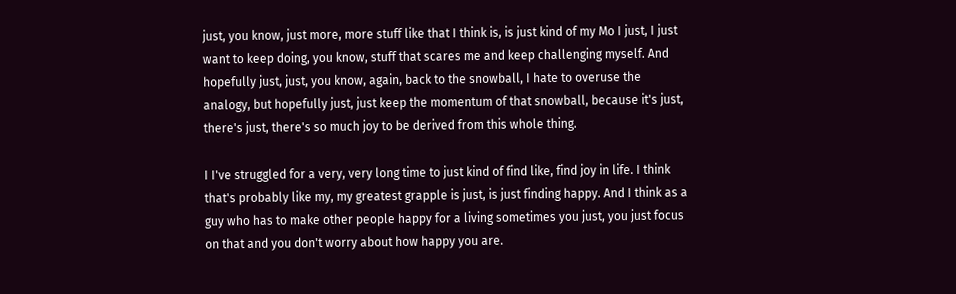just, you know, just more, more stuff like that I think is, is just kind of my Mo I just, I just want to keep doing, you know, stuff that scares me and keep challenging myself. And hopefully just, just, you know, again, back to the snowball, I hate to overuse the analogy, but hopefully just, just keep the momentum of that snowball, because it's just, there's just, there's so much joy to be derived from this whole thing.

I I've struggled for a very, very long time to just kind of find like, find joy in life. I think that's probably like my, my greatest grapple is just, is just finding happy. And I think as a guy who has to make other people happy for a living sometimes you just, you just focus on that and you don't worry about how happy you are.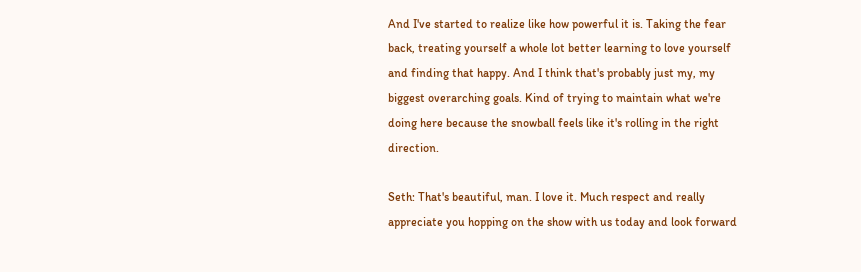And I've started to realize like how powerful it is. Taking the fear back, treating yourself a whole lot better learning to love yourself and finding that happy. And I think that's probably just my, my biggest overarching goals. Kind of trying to maintain what we're doing here because the snowball feels like it's rolling in the right direction.

Seth: That's beautiful, man. I love it. Much respect and really appreciate you hopping on the show with us today and look forward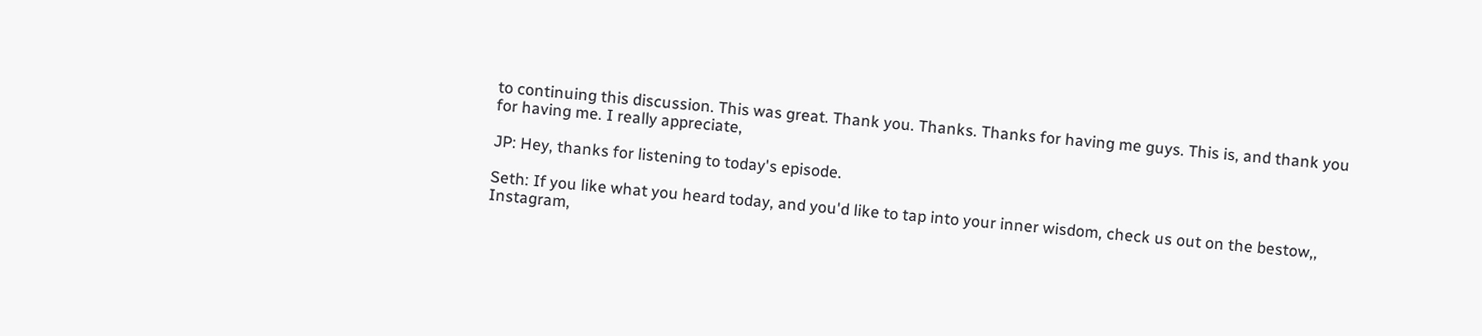to continuing this discussion. This was great. Thank you. Thanks. Thanks for having me guys. This is, and thank you for having me. I really appreciate,

JP: Hey, thanks for listening to today's episode.

Seth: If you like what you heard today, and you'd like to tap into your inner wisdom, check us out on the bestow,, Instagram,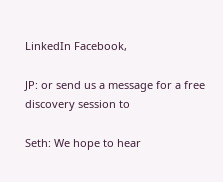LinkedIn Facebook,

JP: or send us a message for a free discovery session to

Seth: We hope to hear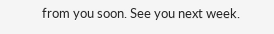from you soon. See you next week.